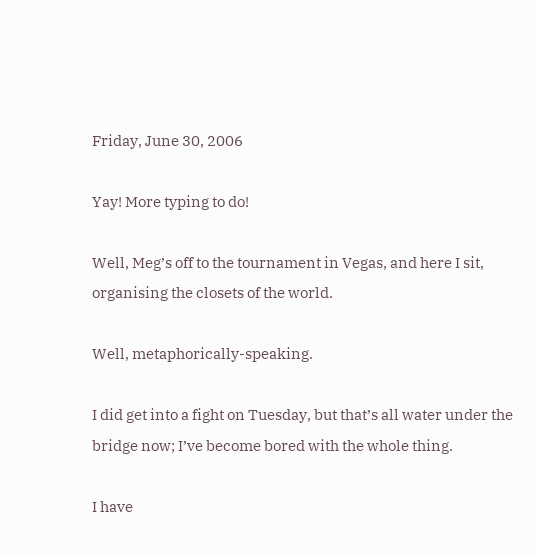Friday, June 30, 2006

Yay! More typing to do!

Well, Meg’s off to the tournament in Vegas, and here I sit, organising the closets of the world.

Well, metaphorically-speaking.

I did get into a fight on Tuesday, but that’s all water under the bridge now; I’ve become bored with the whole thing.

I have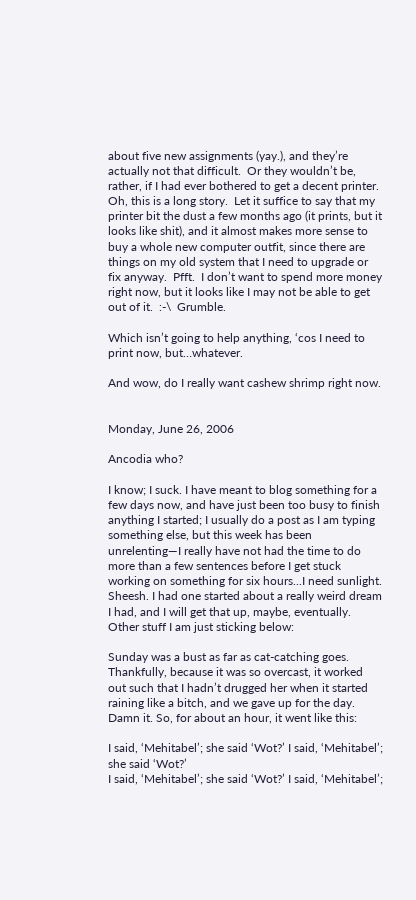about five new assignments (yay.), and they’re actually not that difficult.  Or they wouldn’t be, rather, if I had ever bothered to get a decent printer.  Oh, this is a long story.  Let it suffice to say that my printer bit the dust a few months ago (it prints, but it looks like shit), and it almost makes more sense to buy a whole new computer outfit, since there are things on my old system that I need to upgrade or fix anyway.  Pfft.  I don’t want to spend more money right now, but it looks like I may not be able to get out of it.  :-\  Grumble.

Which isn’t going to help anything, ‘cos I need to print now, but…whatever.

And wow, do I really want cashew shrimp right now.


Monday, June 26, 2006

Ancodia who?

I know; I suck. I have meant to blog something for a few days now, and have just been too busy to finish anything I started; I usually do a post as I am typing something else, but this week has been unrelenting—I really have not had the time to do more than a few sentences before I get stuck working on something for six hours...I need sunlight. Sheesh. I had one started about a really weird dream I had, and I will get that up, maybe, eventually. Other stuff I am just sticking below:

Sunday was a bust as far as cat-catching goes. Thankfully, because it was so overcast, it worked out such that I hadn’t drugged her when it started raining like a bitch, and we gave up for the day. Damn it. So, for about an hour, it went like this:

I said, ‘Mehitabel’; she said ‘Wot?’ I said, ‘Mehitabel’; she said ‘Wot?’
I said, ‘Mehitabel’; she said ‘Wot?’ I said, ‘Mehitabel’;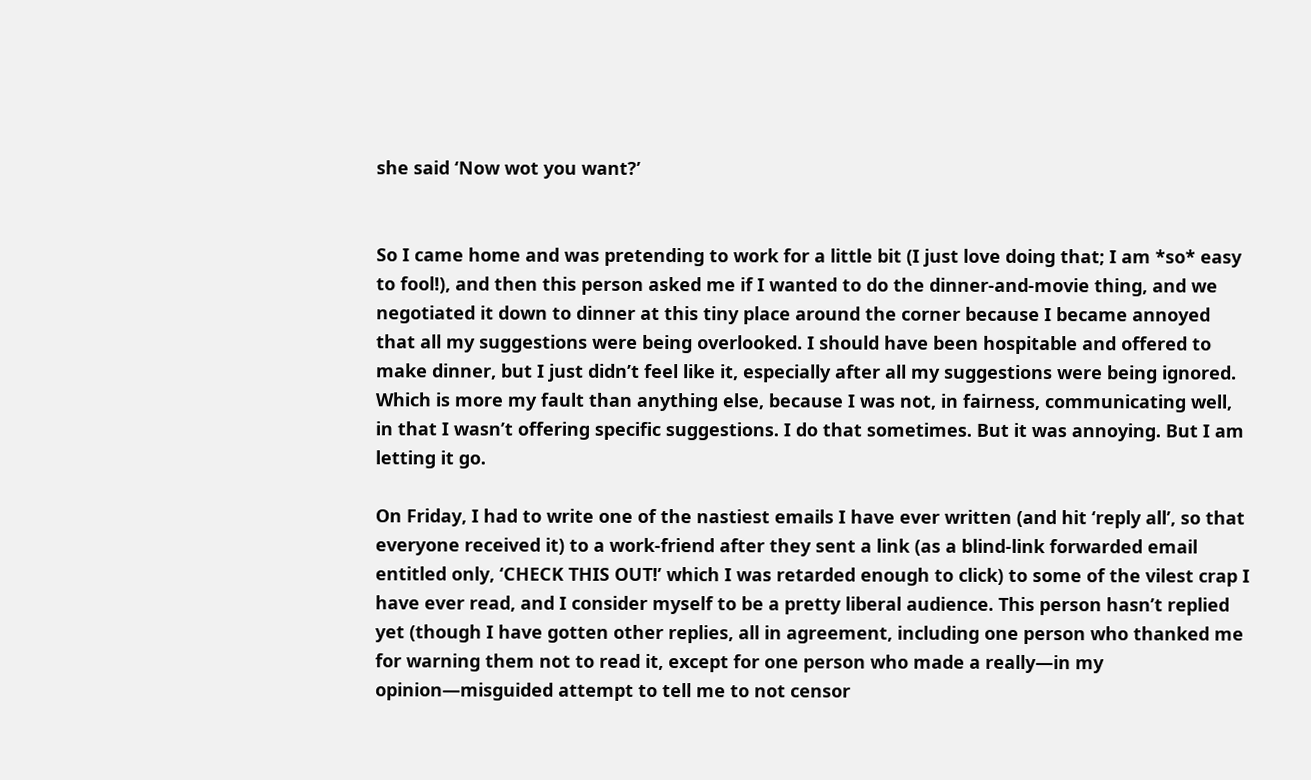she said ‘Now wot you want?’


So I came home and was pretending to work for a little bit (I just love doing that; I am *so* easy to fool!), and then this person asked me if I wanted to do the dinner-and-movie thing, and we negotiated it down to dinner at this tiny place around the corner because I became annoyed that all my suggestions were being overlooked. I should have been hospitable and offered to make dinner, but I just didn’t feel like it, especially after all my suggestions were being ignored. Which is more my fault than anything else, because I was not, in fairness, communicating well, in that I wasn’t offering specific suggestions. I do that sometimes. But it was annoying. But I am letting it go.

On Friday, I had to write one of the nastiest emails I have ever written (and hit ‘reply all’, so that everyone received it) to a work-friend after they sent a link (as a blind-link forwarded email entitled only, ‘CHECK THIS OUT!’ which I was retarded enough to click) to some of the vilest crap I have ever read, and I consider myself to be a pretty liberal audience. This person hasn’t replied yet (though I have gotten other replies, all in agreement, including one person who thanked me for warning them not to read it, except for one person who made a really—in my opinion—misguided attempt to tell me to not censor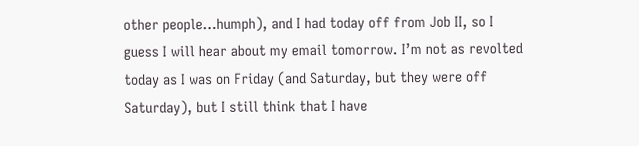other people…humph), and I had today off from Job II, so I guess I will hear about my email tomorrow. I’m not as revolted today as I was on Friday (and Saturday, but they were off Saturday), but I still think that I have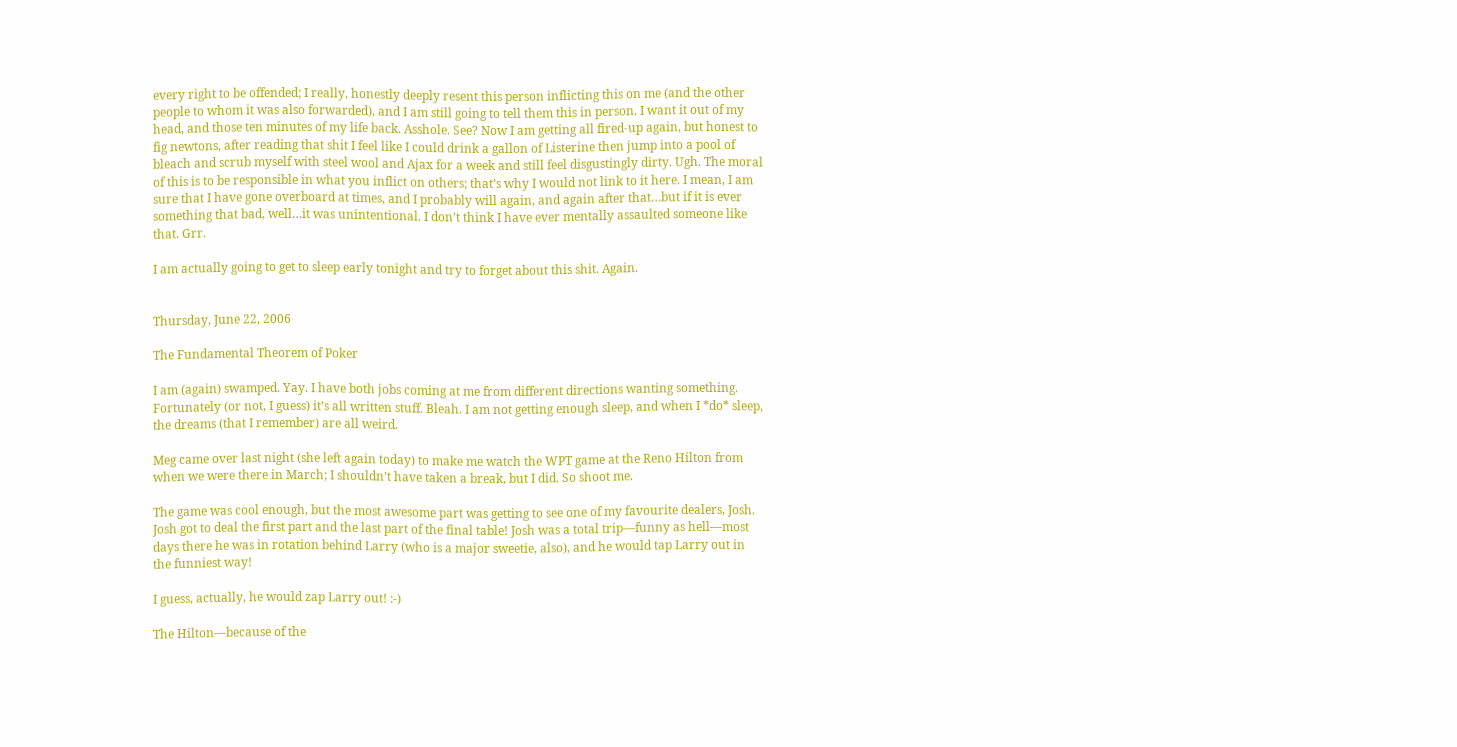every right to be offended; I really, honestly deeply resent this person inflicting this on me (and the other people to whom it was also forwarded), and I am still going to tell them this in person. I want it out of my head, and those ten minutes of my life back. Asshole. See? Now I am getting all fired-up again, but honest to fig newtons, after reading that shit I feel like I could drink a gallon of Listerine then jump into a pool of bleach and scrub myself with steel wool and Ajax for a week and still feel disgustingly dirty. Ugh. The moral of this is to be responsible in what you inflict on others; that’s why I would not link to it here. I mean, I am sure that I have gone overboard at times, and I probably will again, and again after that…but if it is ever something that bad, well…it was unintentional. I don’t think I have ever mentally assaulted someone like that. Grr.

I am actually going to get to sleep early tonight and try to forget about this shit. Again.


Thursday, June 22, 2006

The Fundamental Theorem of Poker

I am (again) swamped. Yay. I have both jobs coming at me from different directions wanting something. Fortunately (or not, I guess) it’s all written stuff. Bleah. I am not getting enough sleep, and when I *do* sleep, the dreams (that I remember) are all weird.

Meg came over last night (she left again today) to make me watch the WPT game at the Reno Hilton from when we were there in March; I shouldn’t have taken a break, but I did. So shoot me.

The game was cool enough, but the most awesome part was getting to see one of my favourite dealers, Josh. Josh got to deal the first part and the last part of the final table! Josh was a total trip—funny as hell—most days there he was in rotation behind Larry (who is a major sweetie, also), and he would tap Larry out in the funniest way!

I guess, actually, he would zap Larry out! :-)

The Hilton—because of the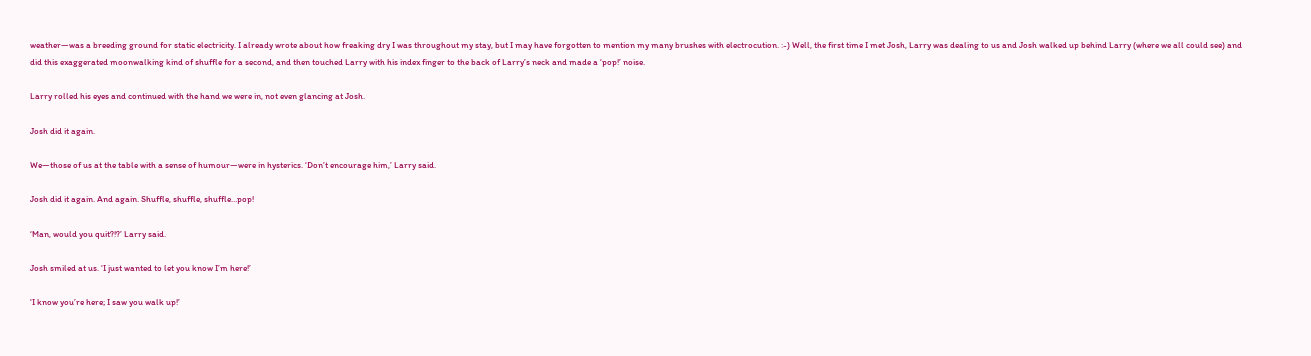weather—was a breeding ground for static electricity. I already wrote about how freaking dry I was throughout my stay, but I may have forgotten to mention my many brushes with electrocution. :-) Well, the first time I met Josh, Larry was dealing to us and Josh walked up behind Larry (where we all could see) and did this exaggerated moonwalking kind of shuffle for a second, and then touched Larry with his index finger to the back of Larry’s neck and made a ‘pop!’ noise.

Larry rolled his eyes and continued with the hand we were in, not even glancing at Josh.

Josh did it again.

We—those of us at the table with a sense of humour—were in hysterics. ‘Don’t encourage him,’ Larry said.

Josh did it again. And again. Shuffle, shuffle, shuffle…pop!

‘Man, would you quit?!?’ Larry said.

Josh smiled at us. ‘I just wanted to let you know I’m here!’

‘I know you’re here; I saw you walk up!’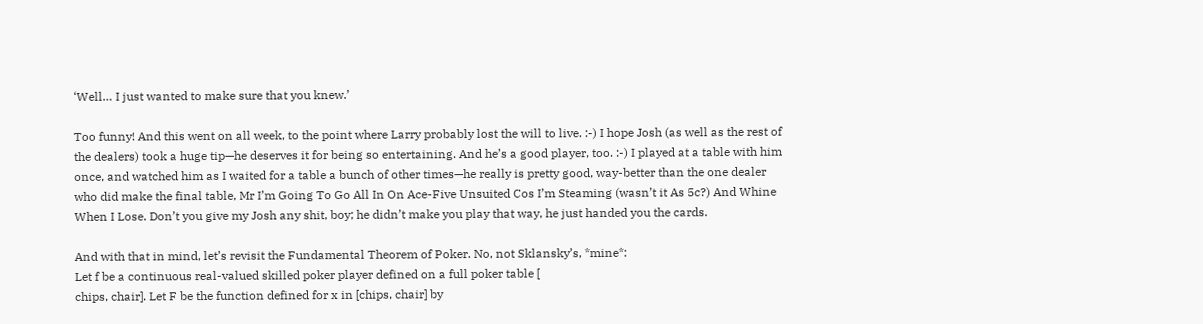‘Well… I just wanted to make sure that you knew.’

Too funny! And this went on all week, to the point where Larry probably lost the will to live. :-) I hope Josh (as well as the rest of the dealers) took a huge tip—he deserves it for being so entertaining. And he’s a good player, too. :-) I played at a table with him once, and watched him as I waited for a table a bunch of other times—he really is pretty good, way-better than the one dealer who did make the final table, Mr I’m Going To Go All In On Ace-Five Unsuited Cos I’m Steaming (wasn’t it As 5c?) And Whine When I Lose. Don’t you give my Josh any shit, boy; he didn’t make you play that way, he just handed you the cards.

And with that in mind, let’s revisit the Fundamental Theorem of Poker. No, not Sklansky’s, *mine*:
Let f be a continuous real-valued skilled poker player defined on a full poker table [
chips, chair]. Let F be the function defined for x in [chips, chair] by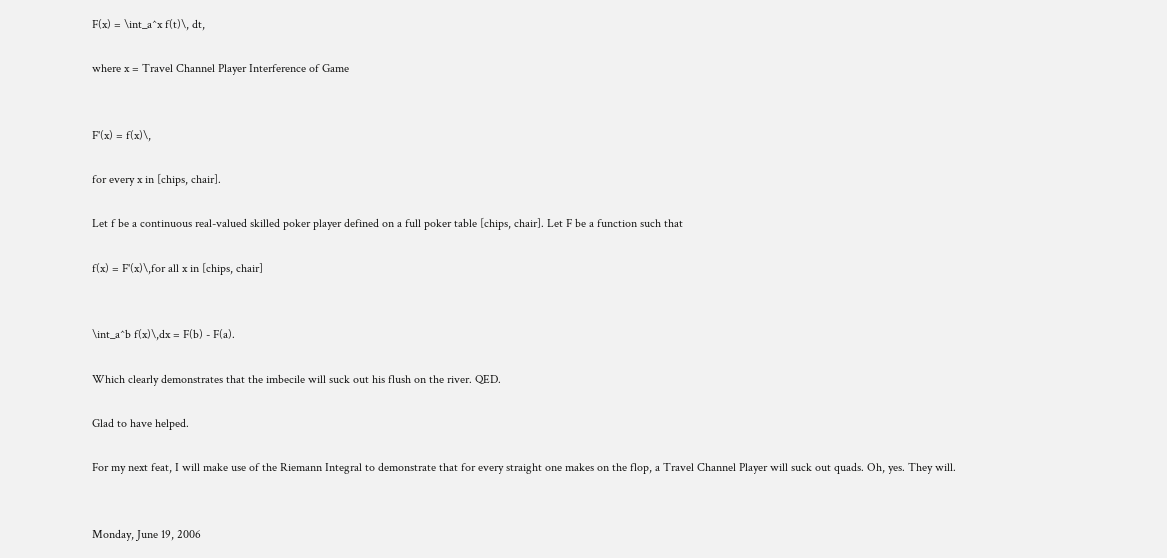F(x) = \int_a^x f(t)\, dt,

where x = Travel Channel Player Interference of Game


F'(x) = f(x)\,

for every x in [chips, chair].

Let f be a continuous real-valued skilled poker player defined on a full poker table [chips, chair]. Let F be a function such that

f(x) = F'(x)\,for all x in [chips, chair]


\int_a^b f(x)\,dx = F(b) - F(a).

Which clearly demonstrates that the imbecile will suck out his flush on the river. QED.

Glad to have helped.

For my next feat, I will make use of the Riemann Integral to demonstrate that for every straight one makes on the flop, a Travel Channel Player will suck out quads. Oh, yes. They will.


Monday, June 19, 2006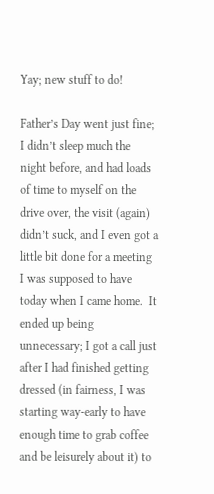Yay; new stuff to do!

Father’s Day went just fine; I didn’t sleep much the night before, and had loads of time to myself on the drive over, the visit (again) didn’t suck, and I even got a little bit done for a meeting I was supposed to have today when I came home.  It ended up being unnecessary; I got a call just after I had finished getting dressed (in fairness, I was starting way-early to have enough time to grab coffee and be leisurely about it) to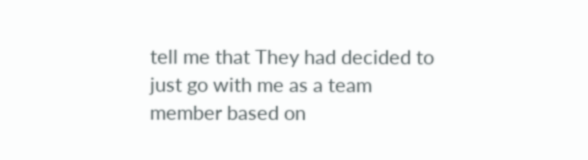tell me that They had decided to just go with me as a team member based on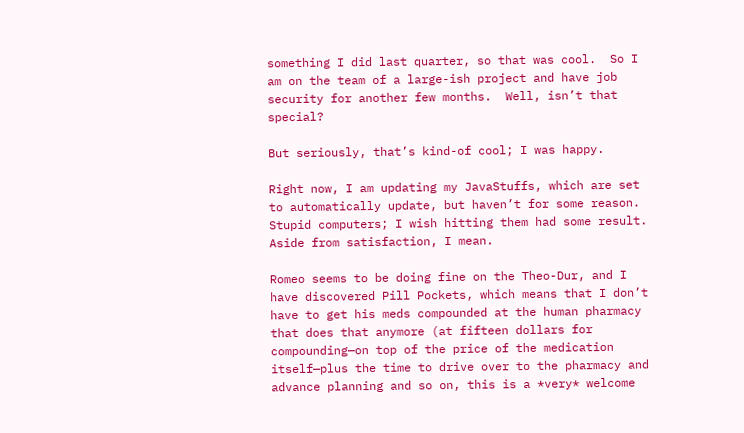something I did last quarter, so that was cool.  So I am on the team of a large-ish project and have job security for another few months.  Well, isn’t that special?

But seriously, that’s kind-of cool; I was happy.

Right now, I am updating my JavaStuffs, which are set to automatically update, but haven’t for some reason.  Stupid computers; I wish hitting them had some result.  Aside from satisfaction, I mean.

Romeo seems to be doing fine on the Theo-Dur, and I have discovered Pill Pockets, which means that I don’t have to get his meds compounded at the human pharmacy that does that anymore (at fifteen dollars for compounding—on top of the price of the medication itself—plus the time to drive over to the pharmacy and advance planning and so on, this is a *very* welcome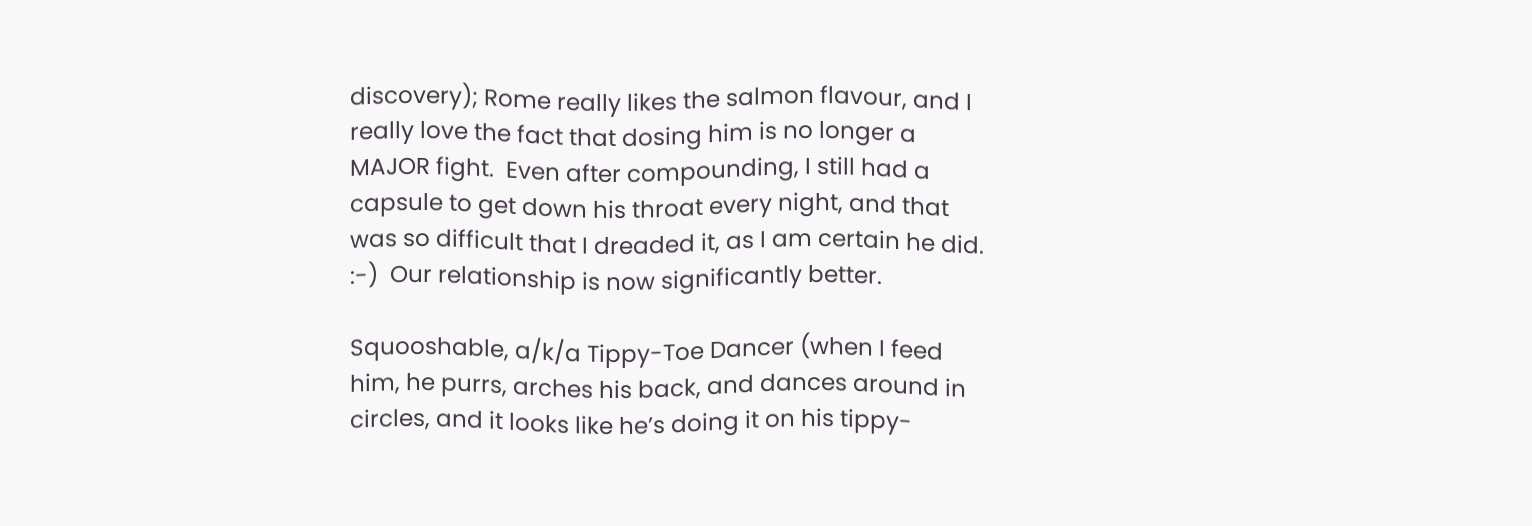discovery); Rome really likes the salmon flavour, and I really love the fact that dosing him is no longer a MAJOR fight.  Even after compounding, I still had a capsule to get down his throat every night, and that was so difficult that I dreaded it, as I am certain he did.  :-)  Our relationship is now significantly better.

Squooshable, a/k/a Tippy-Toe Dancer (when I feed him, he purrs, arches his back, and dances around in circles, and it looks like he’s doing it on his tippy-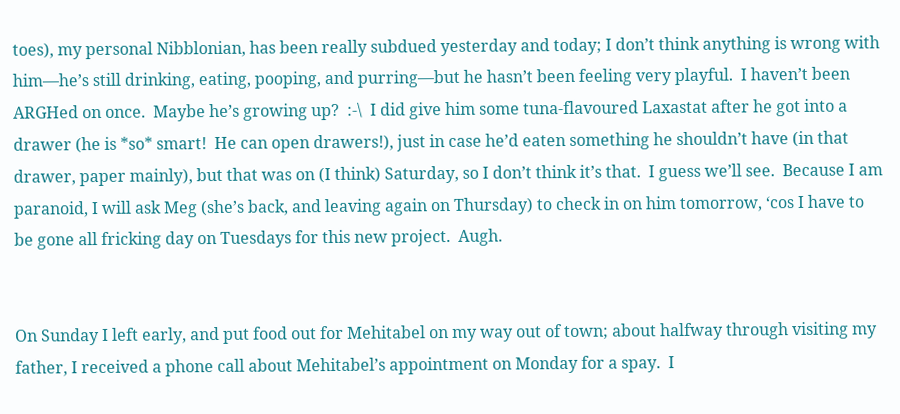toes), my personal Nibblonian, has been really subdued yesterday and today; I don’t think anything is wrong with him—he’s still drinking, eating, pooping, and purring—but he hasn’t been feeling very playful.  I haven’t been ARGHed on once.  Maybe he’s growing up?  :-\  I did give him some tuna-flavoured Laxastat after he got into a drawer (he is *so* smart!  He can open drawers!), just in case he’d eaten something he shouldn’t have (in that drawer, paper mainly), but that was on (I think) Saturday, so I don’t think it’s that.  I guess we’ll see.  Because I am paranoid, I will ask Meg (she’s back, and leaving again on Thursday) to check in on him tomorrow, ‘cos I have to be gone all fricking day on Tuesdays for this new project.  Augh.


On Sunday I left early, and put food out for Mehitabel on my way out of town; about halfway through visiting my father, I received a phone call about Mehitabel’s appointment on Monday for a spay.  I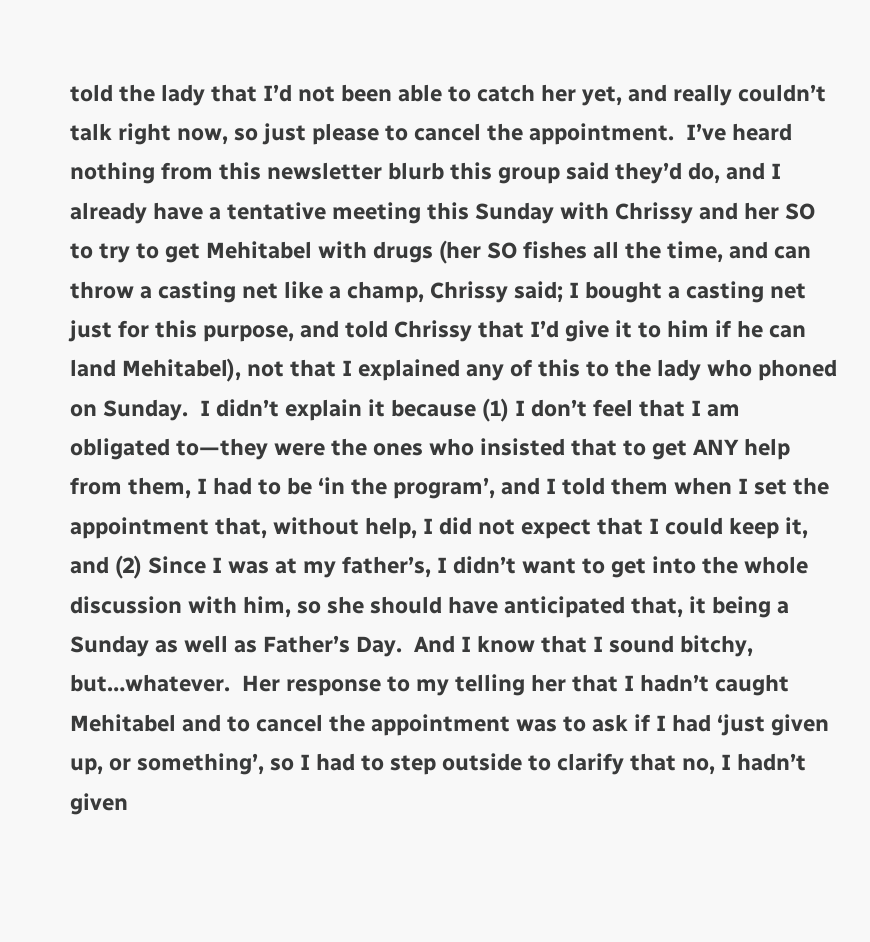told the lady that I’d not been able to catch her yet, and really couldn’t talk right now, so just please to cancel the appointment.  I’ve heard nothing from this newsletter blurb this group said they’d do, and I already have a tentative meeting this Sunday with Chrissy and her SO to try to get Mehitabel with drugs (her SO fishes all the time, and can throw a casting net like a champ, Chrissy said; I bought a casting net just for this purpose, and told Chrissy that I’d give it to him if he can land Mehitabel), not that I explained any of this to the lady who phoned on Sunday.  I didn’t explain it because (1) I don’t feel that I am obligated to—they were the ones who insisted that to get ANY help from them, I had to be ‘in the program’, and I told them when I set the appointment that, without help, I did not expect that I could keep it, and (2) Since I was at my father’s, I didn’t want to get into the whole discussion with him, so she should have anticipated that, it being a Sunday as well as Father’s Day.  And I know that I sound bitchy, but…whatever.  Her response to my telling her that I hadn’t caught Mehitabel and to cancel the appointment was to ask if I had ‘just given up, or something’, so I had to step outside to clarify that no, I hadn’t given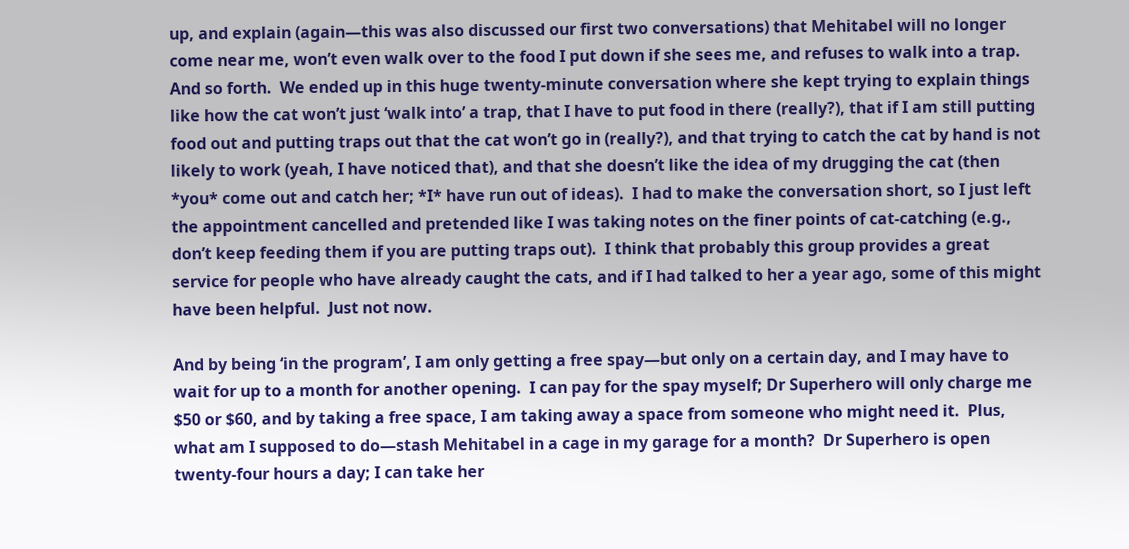up, and explain (again—this was also discussed our first two conversations) that Mehitabel will no longer come near me, won’t even walk over to the food I put down if she sees me, and refuses to walk into a trap.  And so forth.  We ended up in this huge twenty-minute conversation where she kept trying to explain things like how the cat won’t just ‘walk into’ a trap, that I have to put food in there (really?), that if I am still putting food out and putting traps out that the cat won’t go in (really?), and that trying to catch the cat by hand is not likely to work (yeah, I have noticed that), and that she doesn’t like the idea of my drugging the cat (then *you* come out and catch her; *I* have run out of ideas).  I had to make the conversation short, so I just left the appointment cancelled and pretended like I was taking notes on the finer points of cat-catching (e.g., don’t keep feeding them if you are putting traps out).  I think that probably this group provides a great service for people who have already caught the cats, and if I had talked to her a year ago, some of this might have been helpful.  Just not now.

And by being ‘in the program’, I am only getting a free spay—but only on a certain day, and I may have to wait for up to a month for another opening.  I can pay for the spay myself; Dr Superhero will only charge me $50 or $60, and by taking a free space, I am taking away a space from someone who might need it.  Plus, what am I supposed to do—stash Mehitabel in a cage in my garage for a month?  Dr Superhero is open twenty-four hours a day; I can take her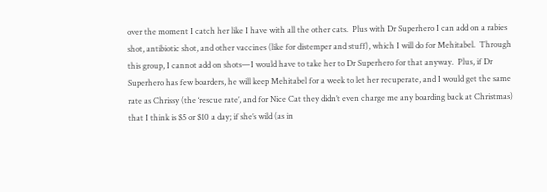over the moment I catch her like I have with all the other cats.  Plus with Dr Superhero I can add on a rabies shot, antibiotic shot, and other vaccines (like for distemper and stuff), which I will do for Mehitabel.  Through this group, I cannot add on shots—I would have to take her to Dr Superhero for that anyway.  Plus, if Dr Superhero has few boarders, he will keep Mehitabel for a week to let her recuperate, and I would get the same rate as Chrissy (the ‘rescue rate’, and for Nice Cat they didn’t even charge me any boarding back at Christmas) that I think is $5 or $10 a day; if she’s wild (as in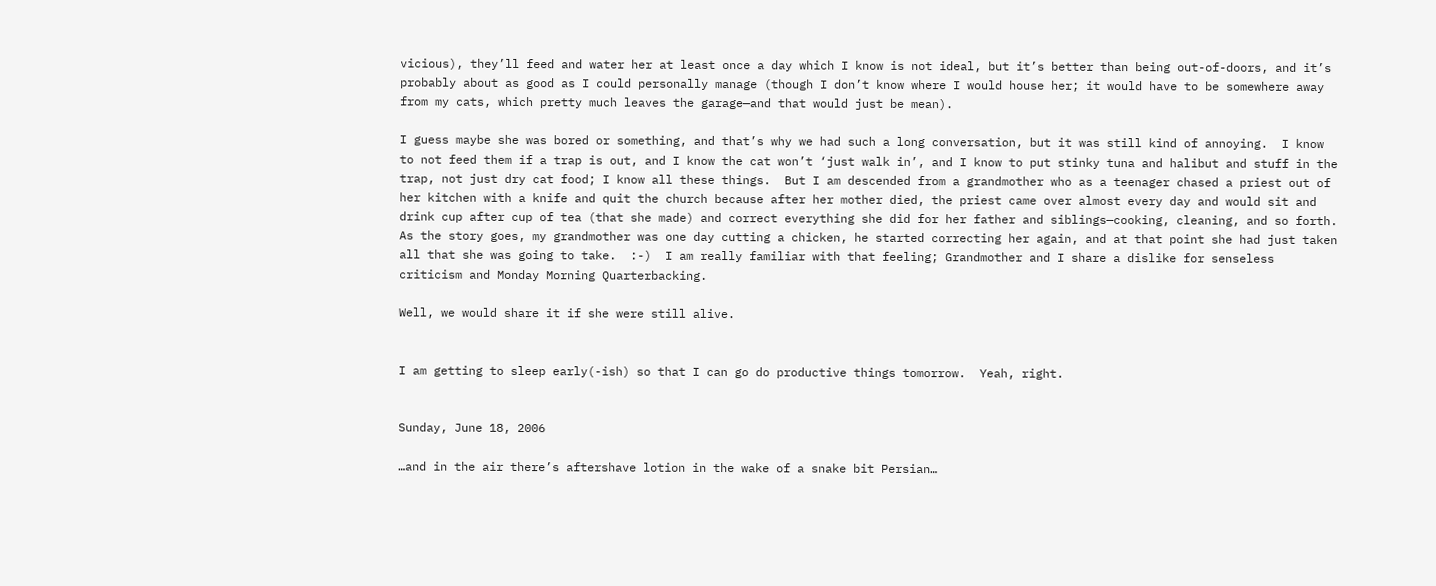vicious), they’ll feed and water her at least once a day which I know is not ideal, but it’s better than being out-of-doors, and it’s probably about as good as I could personally manage (though I don’t know where I would house her; it would have to be somewhere away from my cats, which pretty much leaves the garage—and that would just be mean).

I guess maybe she was bored or something, and that’s why we had such a long conversation, but it was still kind of annoying.  I know to not feed them if a trap is out, and I know the cat won’t ‘just walk in’, and I know to put stinky tuna and halibut and stuff in the trap, not just dry cat food; I know all these things.  But I am descended from a grandmother who as a teenager chased a priest out of her kitchen with a knife and quit the church because after her mother died, the priest came over almost every day and would sit and drink cup after cup of tea (that she made) and correct everything she did for her father and siblings—cooking, cleaning, and so forth.  As the story goes, my grandmother was one day cutting a chicken, he started correcting her again, and at that point she had just taken all that she was going to take.  :-)  I am really familiar with that feeling; Grandmother and I share a dislike for senseless criticism and Monday Morning Quarterbacking.

Well, we would share it if she were still alive.


I am getting to sleep early(-ish) so that I can go do productive things tomorrow.  Yeah, right.


Sunday, June 18, 2006

…and in the air there’s aftershave lotion in the wake of a snake bit Persian…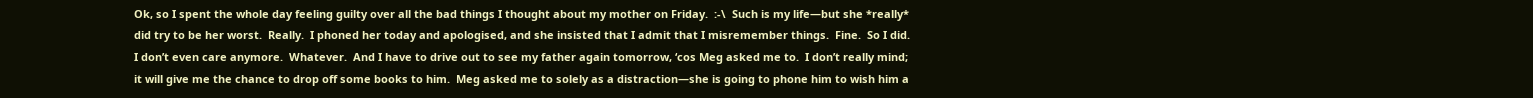Ok, so I spent the whole day feeling guilty over all the bad things I thought about my mother on Friday.  :-\  Such is my life—but she *really* did try to be her worst.  Really.  I phoned her today and apologised, and she insisted that I admit that I misremember things.  Fine.  So I did.  I don’t even care anymore.  Whatever.  And I have to drive out to see my father again tomorrow, ‘cos Meg asked me to.  I don’t really mind; it will give me the chance to drop off some books to him.  Meg asked me to solely as a distraction—she is going to phone him to wish him a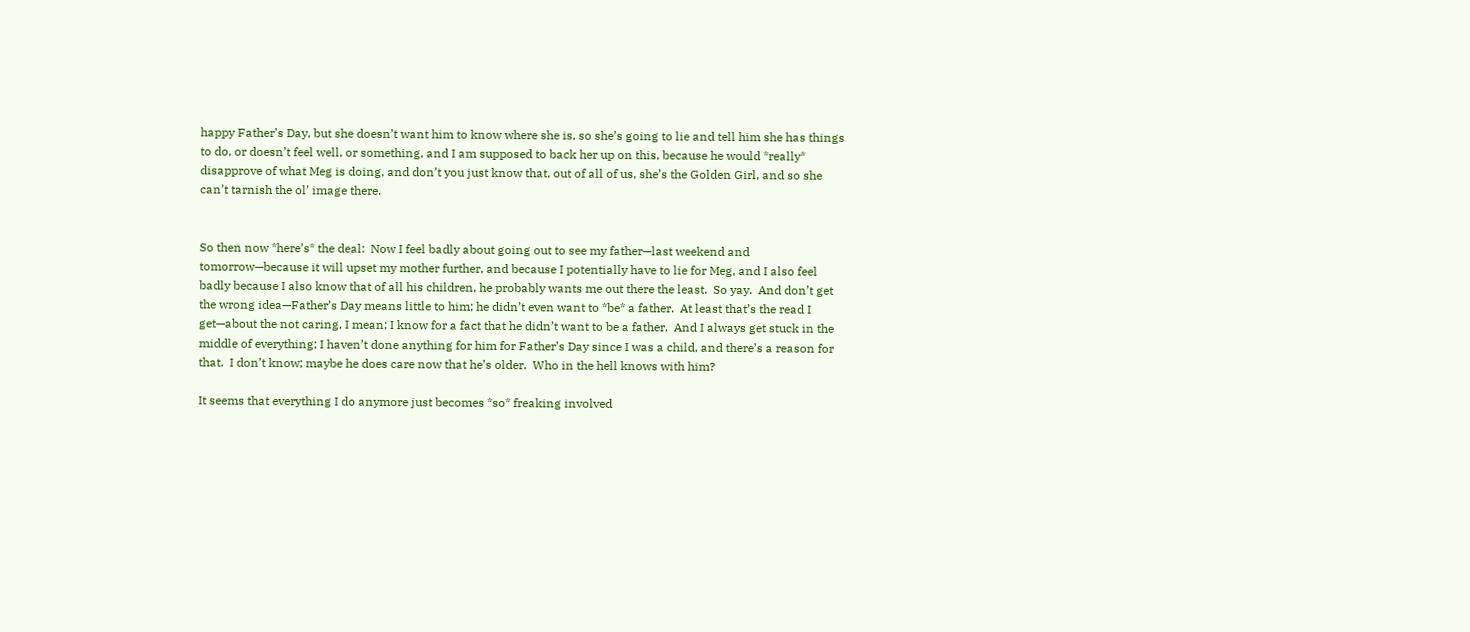happy Father’s Day, but she doesn’t want him to know where she is, so she’s going to lie and tell him she has things to do, or doesn’t feel well, or something, and I am supposed to back her up on this, because he would *really* disapprove of what Meg is doing, and don’t you just know that, out of all of us, she’s the Golden Girl, and so she can’t tarnish the ol’ image there.


So then now *here’s* the deal:  Now I feel badly about going out to see my father—last weekend and tomorrow—because it will upset my mother further, and because I potentially have to lie for Meg, and I also feel badly because I also know that of all his children, he probably wants me out there the least.  So yay.  And don’t get the wrong idea—Father’s Day means little to him; he didn’t even want to *be* a father.  At least that’s the read I get—about the not caring, I mean; I know for a fact that he didn’t want to be a father.  And I always get stuck in the middle of everything; I haven’t done anything for him for Father’s Day since I was a child, and there’s a reason for that.  I don’t know; maybe he does care now that he’s older.  Who in the hell knows with him?

It seems that everything I do anymore just becomes *so* freaking involved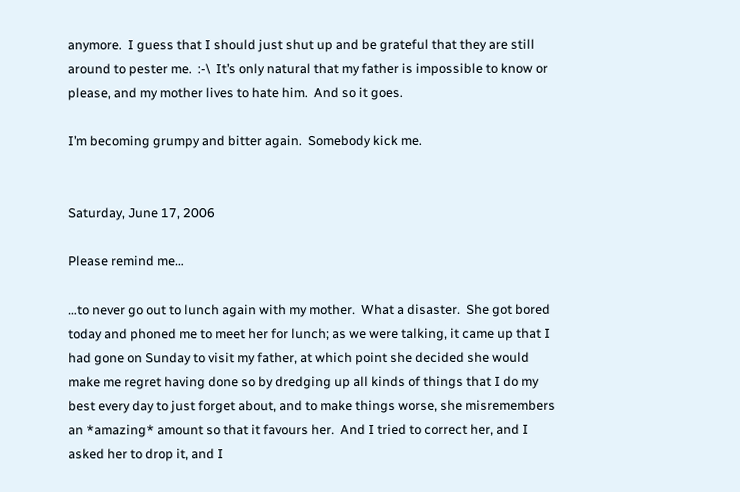anymore.  I guess that I should just shut up and be grateful that they are still around to pester me.  :-\  It’s only natural that my father is impossible to know or please, and my mother lives to hate him.  And so it goes.

I’m becoming grumpy and bitter again.  Somebody kick me.


Saturday, June 17, 2006

Please remind me…

…to never go out to lunch again with my mother.  What a disaster.  She got bored today and phoned me to meet her for lunch; as we were talking, it came up that I had gone on Sunday to visit my father, at which point she decided she would make me regret having done so by dredging up all kinds of things that I do my best every day to just forget about, and to make things worse, she misremembers an *amazing* amount so that it favours her.  And I tried to correct her, and I asked her to drop it, and I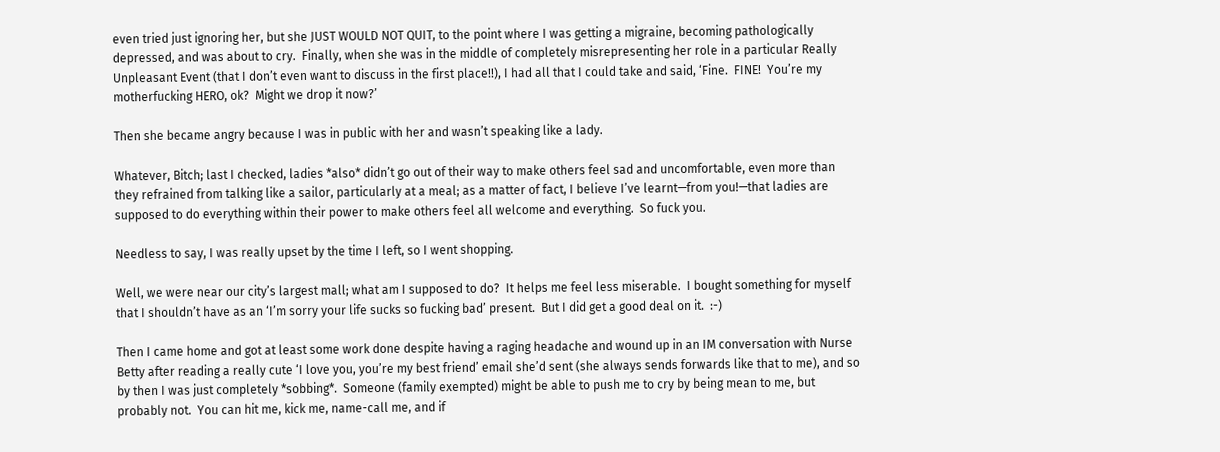even tried just ignoring her, but she JUST WOULD NOT QUIT, to the point where I was getting a migraine, becoming pathologically depressed, and was about to cry.  Finally, when she was in the middle of completely misrepresenting her role in a particular Really Unpleasant Event (that I don’t even want to discuss in the first place!!), I had all that I could take and said, ‘Fine.  FINE!  You’re my motherfucking HERO, ok?  Might we drop it now?’

Then she became angry because I was in public with her and wasn’t speaking like a lady.

Whatever, Bitch; last I checked, ladies *also* didn’t go out of their way to make others feel sad and uncomfortable, even more than they refrained from talking like a sailor, particularly at a meal; as a matter of fact, I believe I’ve learnt—from you!—that ladies are supposed to do everything within their power to make others feel all welcome and everything.  So fuck you.

Needless to say, I was really upset by the time I left, so I went shopping.

Well, we were near our city’s largest mall; what am I supposed to do?  It helps me feel less miserable.  I bought something for myself that I shouldn’t have as an ‘I’m sorry your life sucks so fucking bad’ present.  But I did get a good deal on it.  :-)

Then I came home and got at least some work done despite having a raging headache and wound up in an IM conversation with Nurse Betty after reading a really cute ‘I love you, you’re my best friend’ email she’d sent (she always sends forwards like that to me), and so by then I was just completely *sobbing*.  Someone (family exempted) might be able to push me to cry by being mean to me, but probably not.  You can hit me, kick me, name-call me, and if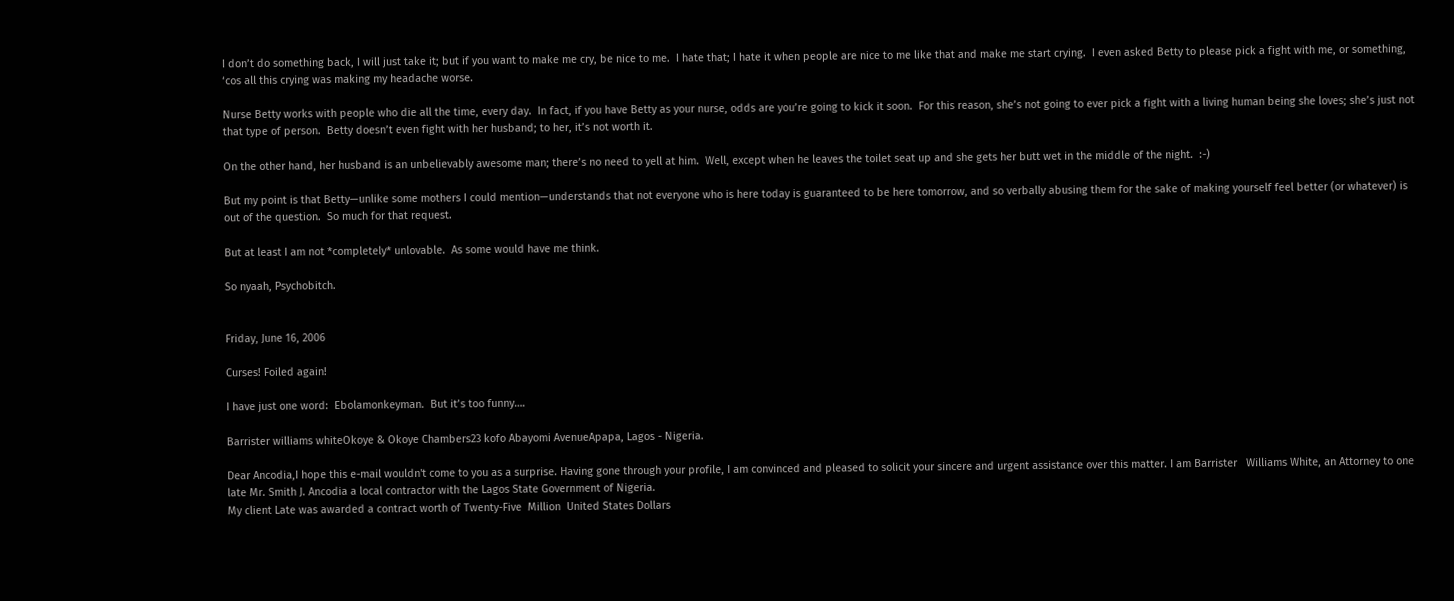I don’t do something back, I will just take it; but if you want to make me cry, be nice to me.  I hate that; I hate it when people are nice to me like that and make me start crying.  I even asked Betty to please pick a fight with me, or something, ‘cos all this crying was making my headache worse.

Nurse Betty works with people who die all the time, every day.  In fact, if you have Betty as your nurse, odds are you’re going to kick it soon.  For this reason, she’s not going to ever pick a fight with a living human being she loves; she’s just not that type of person.  Betty doesn’t even fight with her husband; to her, it’s not worth it.

On the other hand, her husband is an unbelievably awesome man; there’s no need to yell at him.  Well, except when he leaves the toilet seat up and she gets her butt wet in the middle of the night.  :-)

But my point is that Betty—unlike some mothers I could mention—understands that not everyone who is here today is guaranteed to be here tomorrow, and so verbally abusing them for the sake of making yourself feel better (or whatever) is out of the question.  So much for that request.

But at least I am not *completely* unlovable.  As some would have me think.

So nyaah, Psychobitch.


Friday, June 16, 2006

Curses! Foiled again!

I have just one word:  Ebolamonkeyman.  But it’s too funny….

Barrister williams whiteOkoye & Okoye Chambers23 kofo Abayomi AvenueApapa, Lagos - Nigeria.

Dear Ancodia,I hope this e-mail wouldn't come to you as a surprise. Having gone through your profile, I am convinced and pleased to solicit your sincere and urgent assistance over this matter. I am Barrister   Williams White, an Attorney to one late Mr. Smith J. Ancodia a local contractor with the Lagos State Government of Nigeria.
My client Late was awarded a contract worth of Twenty-Five  Million  United States Dollars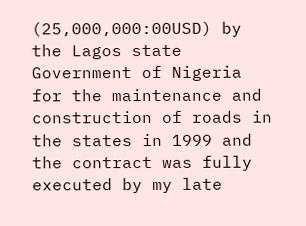(25,000,000:00USD) by the Lagos state Government of Nigeria for the maintenance and construction of roads in the states in 1999 and the contract was fully executed by my late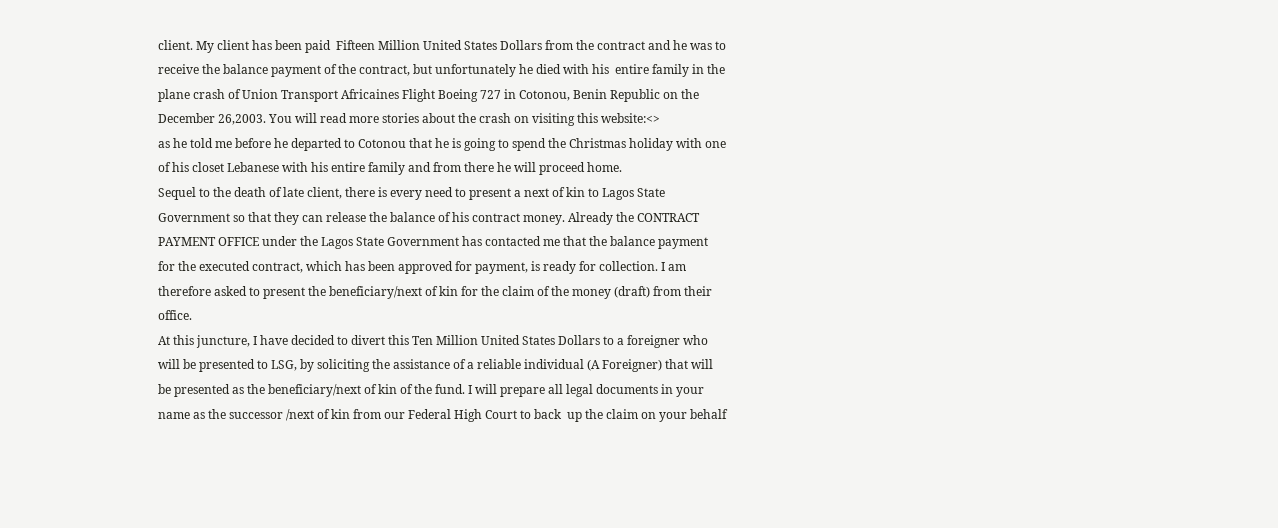client. My client has been paid  Fifteen Million United States Dollars from the contract and he was to receive the balance payment of the contract, but unfortunately he died with his  entire family in the plane crash of Union Transport Africaines Flight Boeing 727 in Cotonou, Benin Republic on the December 26,2003. You will read more stories about the crash on visiting this website:<>
as he told me before he departed to Cotonou that he is going to spend the Christmas holiday with one of his closet Lebanese with his entire family and from there he will proceed home.
Sequel to the death of late client, there is every need to present a next of kin to Lagos State Government so that they can release the balance of his contract money. Already the CONTRACT PAYMENT OFFICE under the Lagos State Government has contacted me that the balance payment for the executed contract, which has been approved for payment, is ready for collection. I am therefore asked to present the beneficiary/next of kin for the claim of the money (draft) from their office.
At this juncture, I have decided to divert this Ten Million United States Dollars to a foreigner who will be presented to LSG, by soliciting the assistance of a reliable individual (A Foreigner) that will be presented as the beneficiary/next of kin of the fund. I will prepare all legal documents in your name as the successor /next of kin from our Federal High Court to back  up the claim on your behalf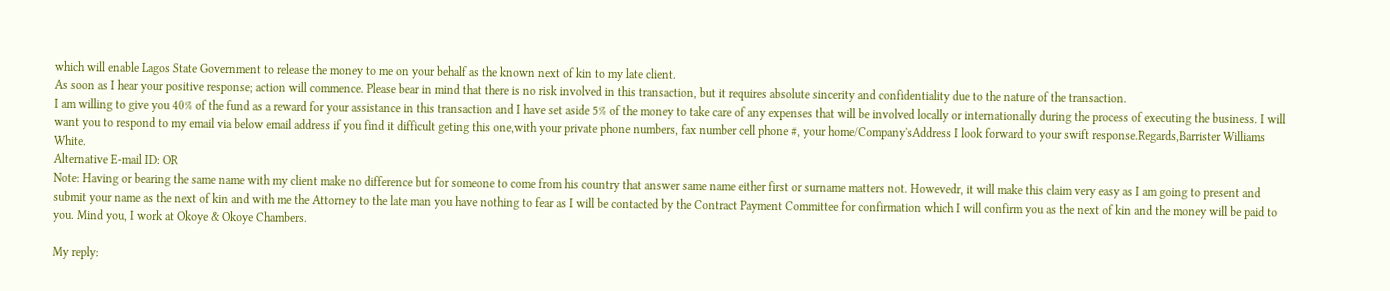which will enable Lagos State Government to release the money to me on your behalf as the known next of kin to my late client.
As soon as I hear your positive response; action will commence. Please bear in mind that there is no risk involved in this transaction, but it requires absolute sincerity and confidentiality due to the nature of the transaction.
I am willing to give you 40% of the fund as a reward for your assistance in this transaction and I have set aside 5% of the money to take care of any expenses that will be involved locally or internationally during the process of executing the business. I will want you to respond to my email via below email address if you find it difficult geting this one,with your private phone numbers, fax number cell phone #, your home/Company'sAddress I look forward to your swift response.Regards,Barrister Williams White.
Alternative E-mail ID: OR
Note: Having or bearing the same name with my client make no difference but for someone to come from his country that answer same name either first or surname matters not. Howevedr, it will make this claim very easy as I am going to present and submit your name as the next of kin and with me the Attorney to the late man you have nothing to fear as I will be contacted by the Contract Payment Committee for confirmation which I will confirm you as the next of kin and the money will be paid to you. Mind you, I work at Okoye & Okoye Chambers.

My reply: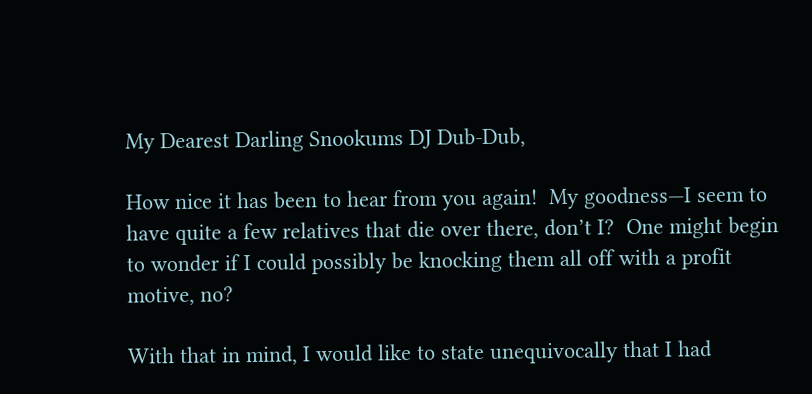My Dearest Darling Snookums DJ Dub-Dub,

How nice it has been to hear from you again!  My goodness—I seem to have quite a few relatives that die over there, don’t I?  One might begin to wonder if I could possibly be knocking them all off with a profit motive, no?

With that in mind, I would like to state unequivocally that I had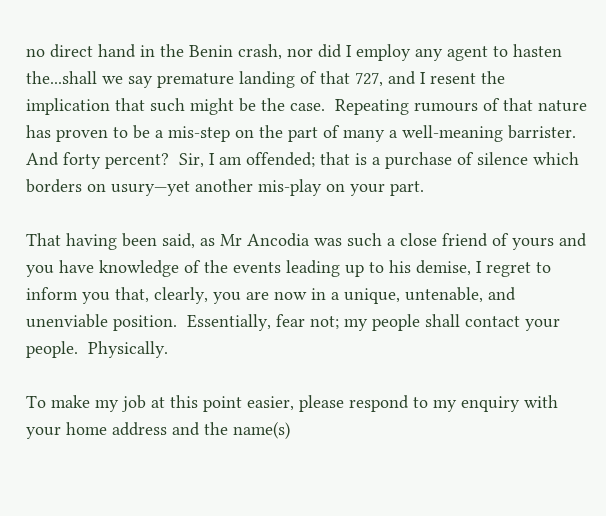no direct hand in the Benin crash, nor did I employ any agent to hasten the...shall we say premature landing of that 727, and I resent the implication that such might be the case.  Repeating rumours of that nature has proven to be a mis-step on the part of many a well-meaning barrister.  And forty percent?  Sir, I am offended; that is a purchase of silence which borders on usury—yet another mis-play on your part.

That having been said, as Mr Ancodia was such a close friend of yours and you have knowledge of the events leading up to his demise, I regret to inform you that, clearly, you are now in a unique, untenable, and unenviable position.  Essentially, fear not; my people shall contact your people.  Physically.

To make my job at this point easier, please respond to my enquiry with your home address and the name(s)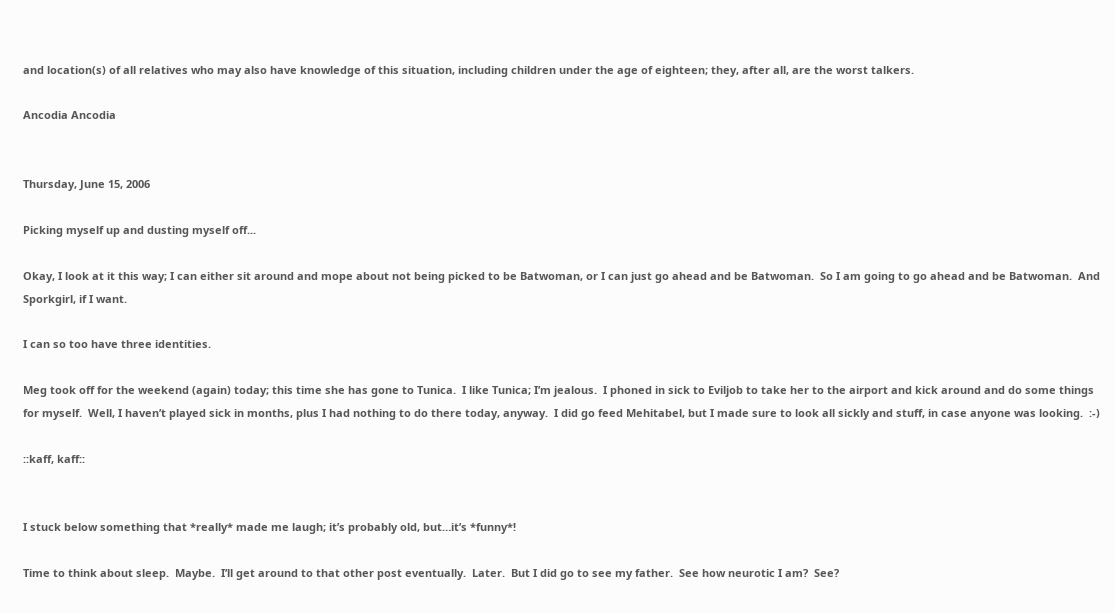and location(s) of all relatives who may also have knowledge of this situation, including children under the age of eighteen; they, after all, are the worst talkers.

Ancodia Ancodia


Thursday, June 15, 2006

Picking myself up and dusting myself off...

Okay, I look at it this way; I can either sit around and mope about not being picked to be Batwoman, or I can just go ahead and be Batwoman.  So I am going to go ahead and be Batwoman.  And Sporkgirl, if I want.

I can so too have three identities.

Meg took off for the weekend (again) today; this time she has gone to Tunica.  I like Tunica; I’m jealous.  I phoned in sick to Eviljob to take her to the airport and kick around and do some things for myself.  Well, I haven’t played sick in months, plus I had nothing to do there today, anyway.  I did go feed Mehitabel, but I made sure to look all sickly and stuff, in case anyone was looking.  :-)

::kaff, kaff::


I stuck below something that *really* made me laugh; it’s probably old, but…it’s *funny*!

Time to think about sleep.  Maybe.  I’ll get around to that other post eventually.  Later.  But I did go to see my father.  See how neurotic I am?  See?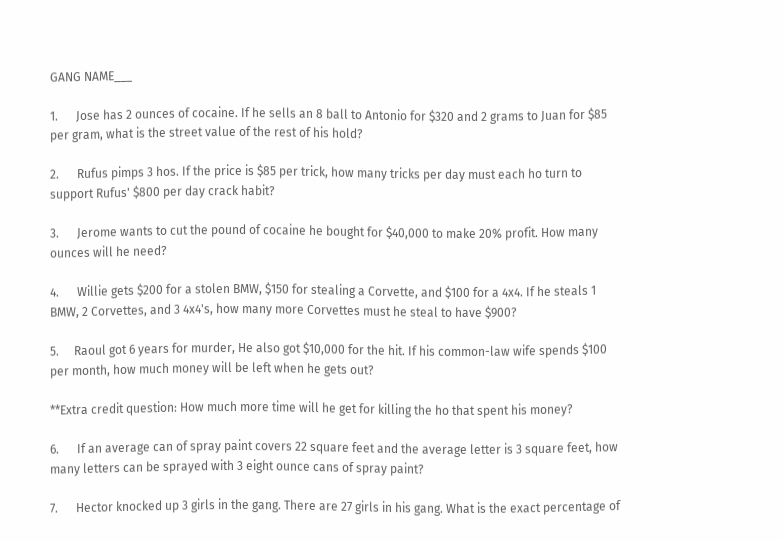GANG NAME___

1.      Jose has 2 ounces of cocaine. If he sells an 8 ball to Antonio for $320 and 2 grams to Juan for $85 per gram, what is the street value of the rest of his hold?

2.      Rufus pimps 3 hos. If the price is $85 per trick, how many tricks per day must each ho turn to support Rufus' $800 per day crack habit?

3.      Jerome wants to cut the pound of cocaine he bought for $40,000 to make 20% profit. How many ounces will he need?

4.      Willie gets $200 for a stolen BMW, $150 for stealing a Corvette, and $100 for a 4x4. If he steals 1 BMW, 2 Corvettes, and 3 4x4's, how many more Corvettes must he steal to have $900?

5.     Raoul got 6 years for murder, He also got $10,000 for the hit. If his common-law wife spends $100 per month, how much money will be left when he gets out?

**Extra credit question: How much more time will he get for killing the ho that spent his money?

6.      If an average can of spray paint covers 22 square feet and the average letter is 3 square feet, how many letters can be sprayed with 3 eight ounce cans of spray paint?

7.      Hector knocked up 3 girls in the gang. There are 27 girls in his gang. What is the exact percentage of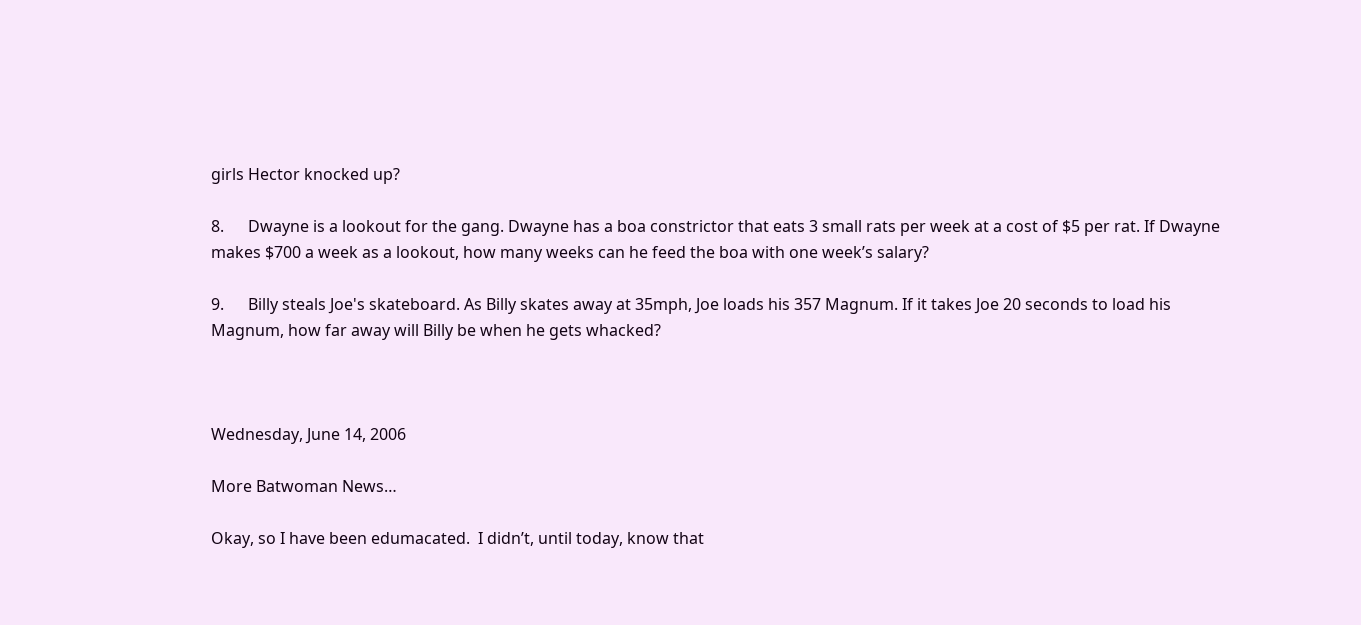girls Hector knocked up?

8.      Dwayne is a lookout for the gang. Dwayne has a boa constrictor that eats 3 small rats per week at a cost of $5 per rat. If Dwayne makes $700 a week as a lookout, how many weeks can he feed the boa with one week’s salary?

9.      Billy steals Joe's skateboard. As Billy skates away at 35mph, Joe loads his 357 Magnum. If it takes Joe 20 seconds to load his Magnum, how far away will Billy be when he gets whacked?



Wednesday, June 14, 2006

More Batwoman News…

Okay, so I have been edumacated.  I didn’t, until today, know that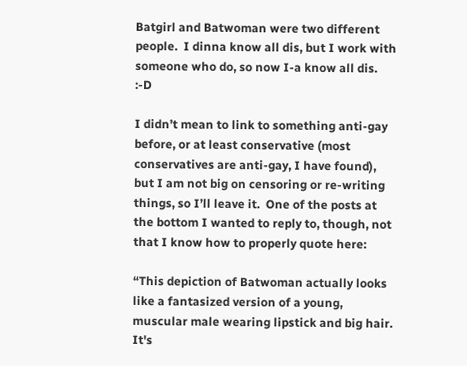Batgirl and Batwoman were two different people.  I dinna know all dis, but I work with someone who do, so now I-a know all dis.  :-D

I didn’t mean to link to something anti-gay before, or at least conservative (most conservatives are anti-gay, I have found), but I am not big on censoring or re-writing things, so I’ll leave it.  One of the posts at the bottom I wanted to reply to, though, not that I know how to properly quote here:

“This depiction of Batwoman actually looks like a fantasized version of a young, muscular male wearing lipstick and big hair. It's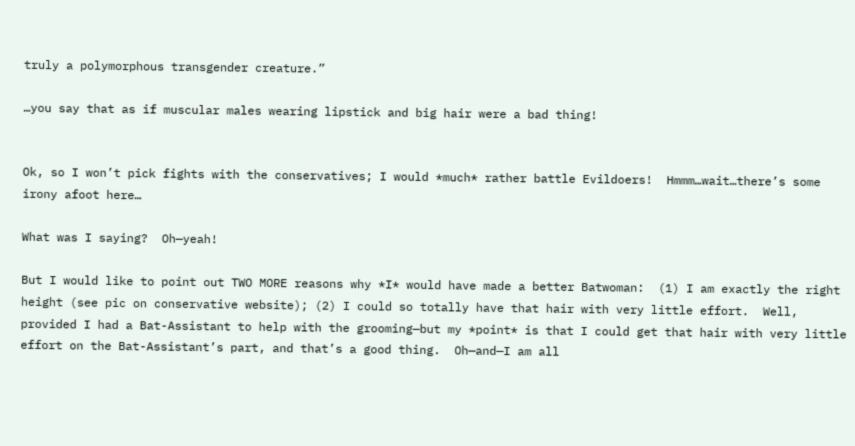truly a polymorphous transgender creature.”

…you say that as if muscular males wearing lipstick and big hair were a bad thing!


Ok, so I won’t pick fights with the conservatives; I would *much* rather battle Evildoers!  Hmmm…wait…there’s some irony afoot here…

What was I saying?  Oh—yeah!

But I would like to point out TWO MORE reasons why *I* would have made a better Batwoman:  (1) I am exactly the right height (see pic on conservative website); (2) I could so totally have that hair with very little effort.  Well, provided I had a Bat-Assistant to help with the grooming—but my *point* is that I could get that hair with very little effort on the Bat-Assistant’s part, and that’s a good thing.  Oh—and—I am all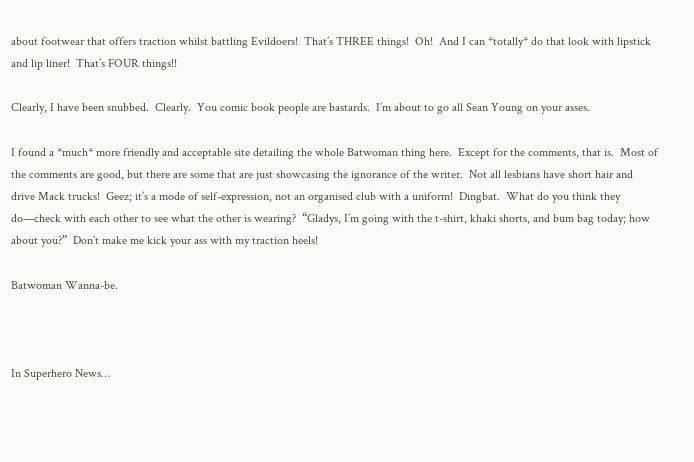about footwear that offers traction whilst battling Evildoers!  That’s THREE things!  Oh!  And I can *totally* do that look with lipstick and lip liner!  That’s FOUR things!!

Clearly, I have been snubbed.  Clearly.  You comic book people are bastards.  I’m about to go all Sean Young on your asses.

I found a *much* more friendly and acceptable site detailing the whole Batwoman thing here.  Except for the comments, that is.  Most of the comments are good, but there are some that are just showcasing the ignorance of the writer.  Not all lesbians have short hair and drive Mack trucks!  Geez; it’s a mode of self-expression, not an organised club with a uniform!  Dingbat.  What do you think they do—check with each other to see what the other is wearing?  “Gladys, I’m going with the t-shirt, khaki shorts, and bum bag today; how about you?”  Don’t make me kick your ass with my traction heels!

Batwoman Wanna-be.



In Superhero News…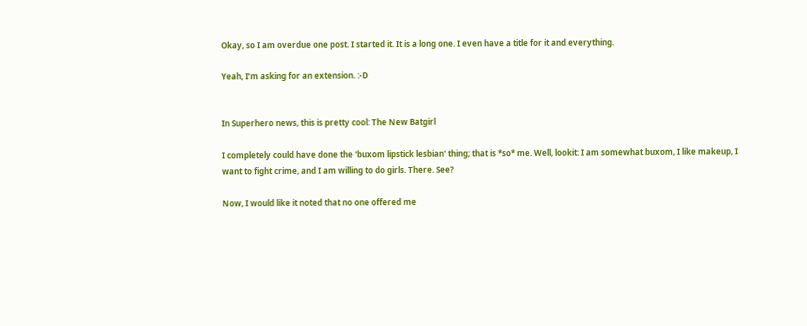Okay, so I am overdue one post. I started it. It is a long one. I even have a title for it and everything.

Yeah, I’m asking for an extension. :-D


In Superhero news, this is pretty cool: The New Batgirl

I completely could have done the 'buxom lipstick lesbian' thing; that is *so* me. Well, lookit: I am somewhat buxom, I like makeup, I want to fight crime, and I am willing to do girls. There. See?

Now, I would like it noted that no one offered me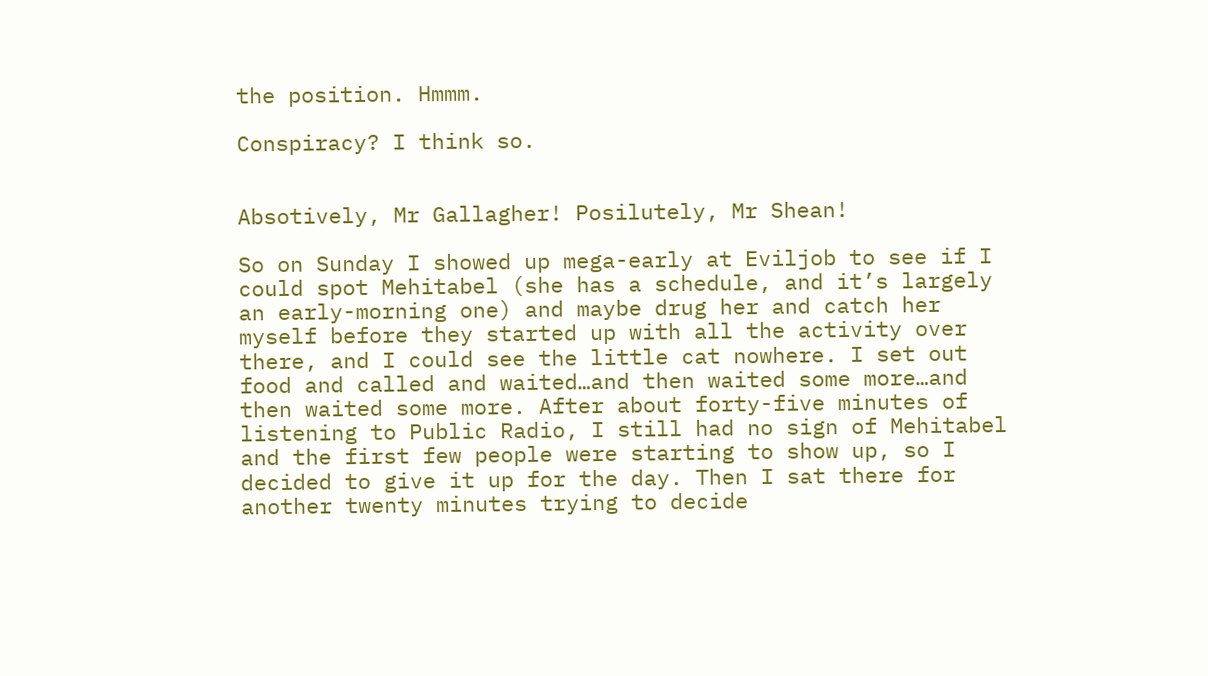the position. Hmmm.

Conspiracy? I think so.


Absotively, Mr Gallagher! Posilutely, Mr Shean!

So on Sunday I showed up mega-early at Eviljob to see if I could spot Mehitabel (she has a schedule, and it’s largely an early-morning one) and maybe drug her and catch her myself before they started up with all the activity over there, and I could see the little cat nowhere. I set out food and called and waited…and then waited some more…and then waited some more. After about forty-five minutes of listening to Public Radio, I still had no sign of Mehitabel and the first few people were starting to show up, so I decided to give it up for the day. Then I sat there for another twenty minutes trying to decide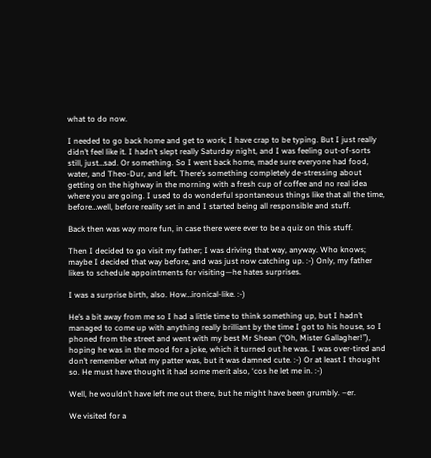what to do now.

I needed to go back home and get to work; I have crap to be typing. But I just really didn’t feel like it. I hadn’t slept really Saturday night, and I was feeling out-of-sorts still, just…sad. Or something. So I went back home, made sure everyone had food, water, and Theo-Dur, and left. There’s something completely de-stressing about getting on the highway in the morning with a fresh cup of coffee and no real idea where you are going. I used to do wonderful spontaneous things like that all the time, before…well, before reality set in and I started being all responsible and stuff.

Back then was way more fun, in case there were ever to be a quiz on this stuff.

Then I decided to go visit my father; I was driving that way, anyway. Who knows; maybe I decided that way before, and was just now catching up. :-) Only, my father likes to schedule appointments for visiting—he hates surprises.

I was a surprise birth, also. How…ironical-like. :-)

He’s a bit away from me so I had a little time to think something up, but I hadn’t managed to come up with anything really brilliant by the time I got to his house, so I phoned from the street and went with my best Mr Shean (“Oh, Mister Gallagher!”), hoping he was in the mood for a joke, which it turned out he was. I was over-tired and don’t remember what my patter was, but it was damned cute. :-) Or at least I thought so. He must have thought it had some merit also, ‘cos he let me in. :-)

Well, he wouldn’t have left me out there, but he might have been grumbly. –er.

We visited for a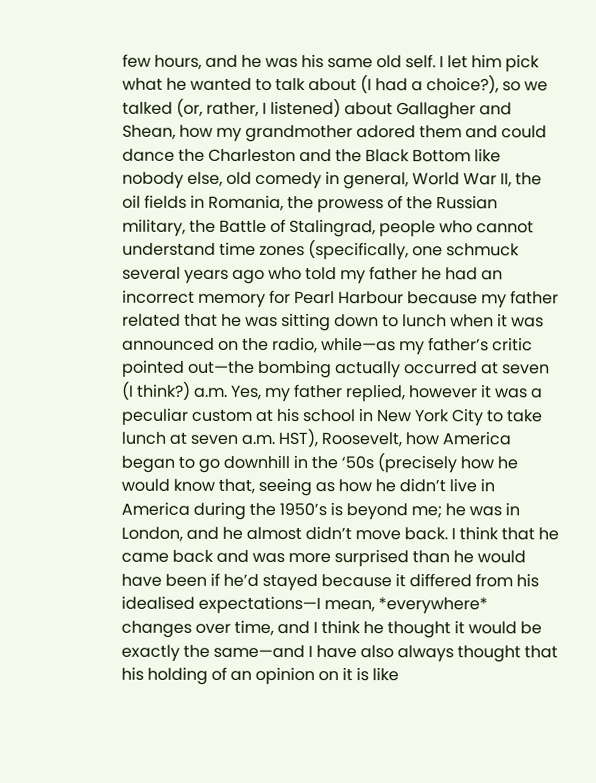few hours, and he was his same old self. I let him pick what he wanted to talk about (I had a choice?), so we talked (or, rather, I listened) about Gallagher and Shean, how my grandmother adored them and could dance the Charleston and the Black Bottom like nobody else, old comedy in general, World War II, the oil fields in Romania, the prowess of the Russian military, the Battle of Stalingrad, people who cannot understand time zones (specifically, one schmuck several years ago who told my father he had an incorrect memory for Pearl Harbour because my father related that he was sitting down to lunch when it was announced on the radio, while—as my father’s critic pointed out—the bombing actually occurred at seven (I think?) a.m. Yes, my father replied, however it was a peculiar custom at his school in New York City to take lunch at seven a.m. HST), Roosevelt, how America began to go downhill in the ‘50s (precisely how he would know that, seeing as how he didn’t live in America during the 1950’s is beyond me; he was in London, and he almost didn’t move back. I think that he came back and was more surprised than he would have been if he’d stayed because it differed from his idealised expectations—I mean, *everywhere* changes over time, and I think he thought it would be exactly the same—and I have also always thought that his holding of an opinion on it is like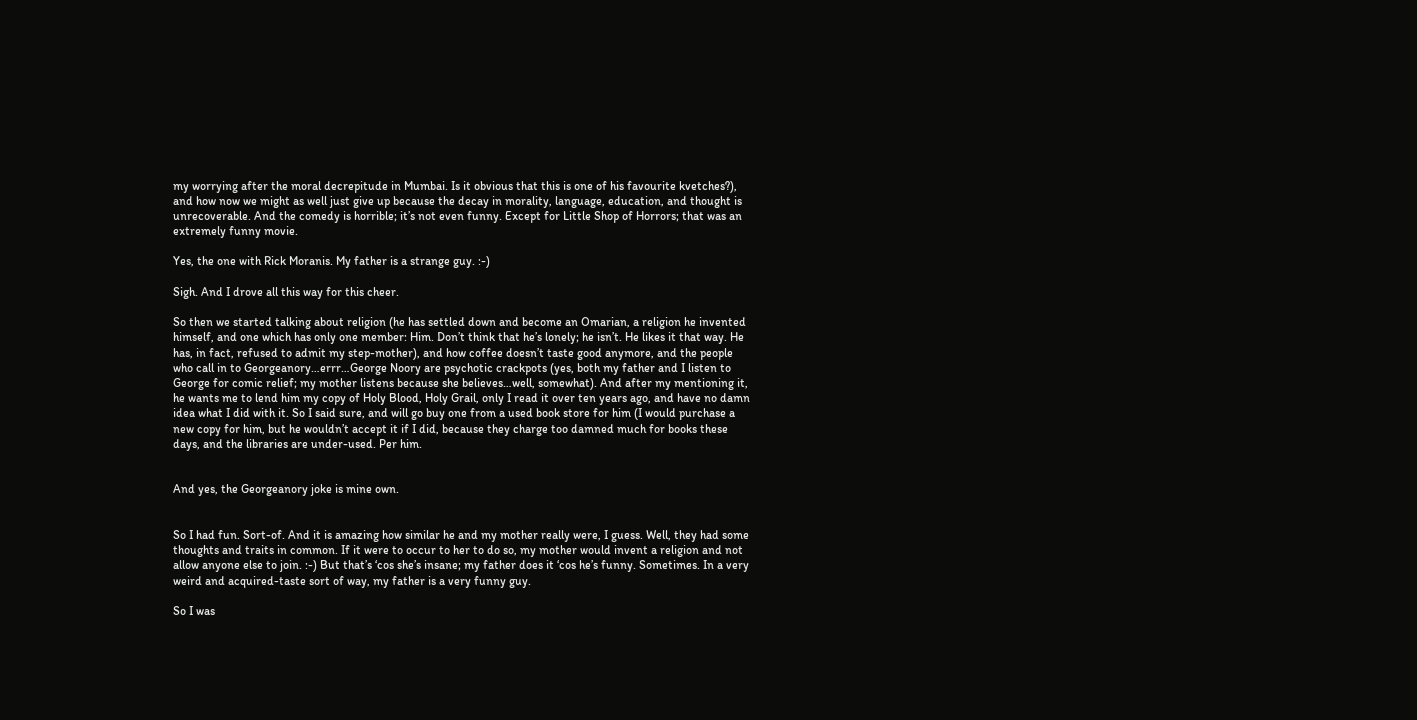my worrying after the moral decrepitude in Mumbai. Is it obvious that this is one of his favourite kvetches?), and how now we might as well just give up because the decay in morality, language, education, and thought is unrecoverable. And the comedy is horrible; it’s not even funny. Except for Little Shop of Horrors; that was an extremely funny movie.

Yes, the one with Rick Moranis. My father is a strange guy. :-)

Sigh. And I drove all this way for this cheer.

So then we started talking about religion (he has settled down and become an Omarian, a religion he invented himself, and one which has only one member: Him. Don’t think that he’s lonely; he isn’t. He likes it that way. He has, in fact, refused to admit my step-mother), and how coffee doesn’t taste good anymore, and the people who call in to Georgeanory…errr…George Noory are psychotic crackpots (yes, both my father and I listen to George for comic relief; my mother listens because she believes…well, somewhat). And after my mentioning it, he wants me to lend him my copy of Holy Blood, Holy Grail, only I read it over ten years ago, and have no damn idea what I did with it. So I said sure, and will go buy one from a used book store for him (I would purchase a new copy for him, but he wouldn’t accept it if I did, because they charge too damned much for books these days, and the libraries are under-used. Per him.


And yes, the Georgeanory joke is mine own.


So I had fun. Sort-of. And it is amazing how similar he and my mother really were, I guess. Well, they had some thoughts and traits in common. If it were to occur to her to do so, my mother would invent a religion and not allow anyone else to join. :-) But that’s ‘cos she’s insane; my father does it ‘cos he’s funny. Sometimes. In a very weird and acquired-taste sort of way, my father is a very funny guy.

So I was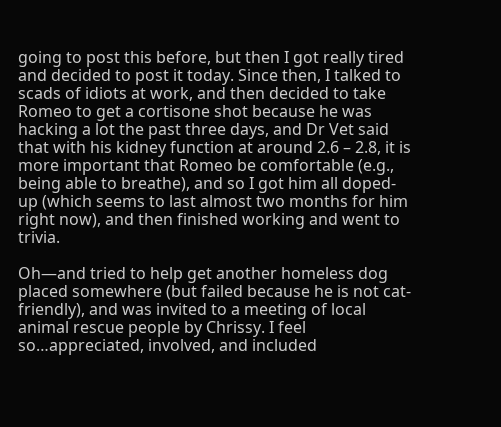going to post this before, but then I got really tired and decided to post it today. Since then, I talked to scads of idiots at work, and then decided to take Romeo to get a cortisone shot because he was hacking a lot the past three days, and Dr Vet said that with his kidney function at around 2.6 – 2.8, it is more important that Romeo be comfortable (e.g., being able to breathe), and so I got him all doped-up (which seems to last almost two months for him right now), and then finished working and went to trivia.

Oh—and tried to help get another homeless dog placed somewhere (but failed because he is not cat-friendly), and was invited to a meeting of local animal rescue people by Chrissy. I feel so…appreciated, involved, and included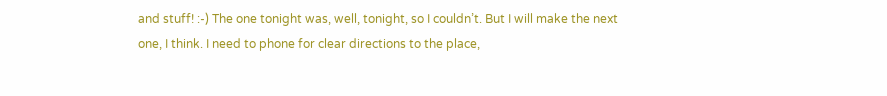and stuff! :-) The one tonight was, well, tonight, so I couldn’t. But I will make the next one, I think. I need to phone for clear directions to the place,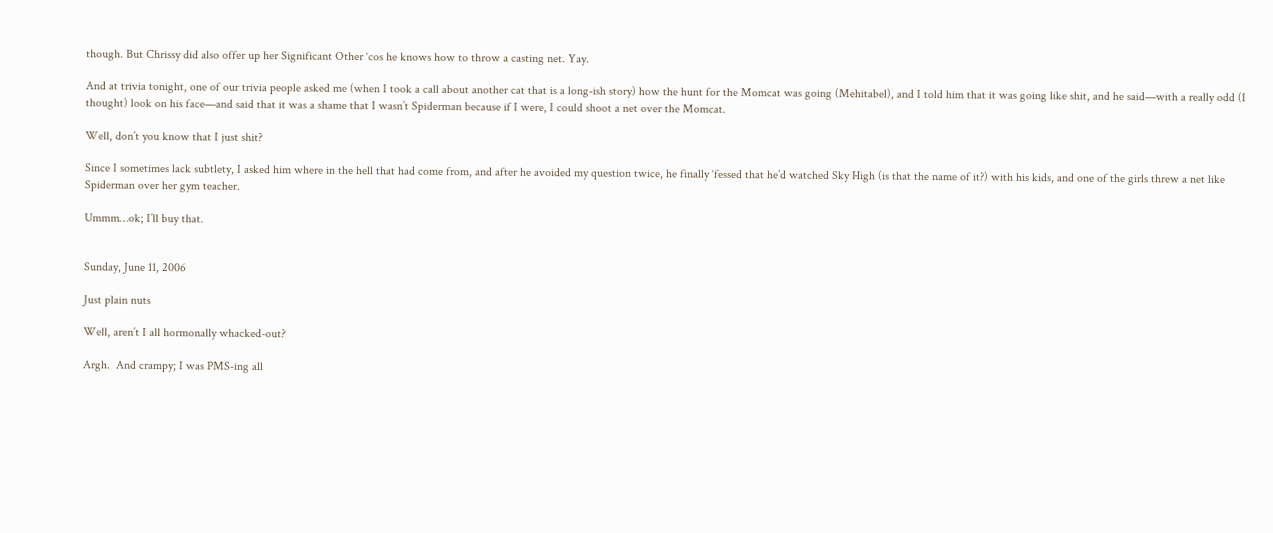though. But Chrissy did also offer up her Significant Other ‘cos he knows how to throw a casting net. Yay.

And at trivia tonight, one of our trivia people asked me (when I took a call about another cat that is a long-ish story) how the hunt for the Momcat was going (Mehitabel), and I told him that it was going like shit, and he said—with a really odd (I thought) look on his face—and said that it was a shame that I wasn’t Spiderman because if I were, I could shoot a net over the Momcat.

Well, don’t you know that I just shit?

Since I sometimes lack subtlety, I asked him where in the hell that had come from, and after he avoided my question twice, he finally ‘fessed that he’d watched Sky High (is that the name of it?) with his kids, and one of the girls threw a net like Spiderman over her gym teacher.

Ummm…ok; I’ll buy that.


Sunday, June 11, 2006

Just plain nuts

Well, aren’t I all hormonally whacked-out?

Argh.  And crampy; I was PMS-ing all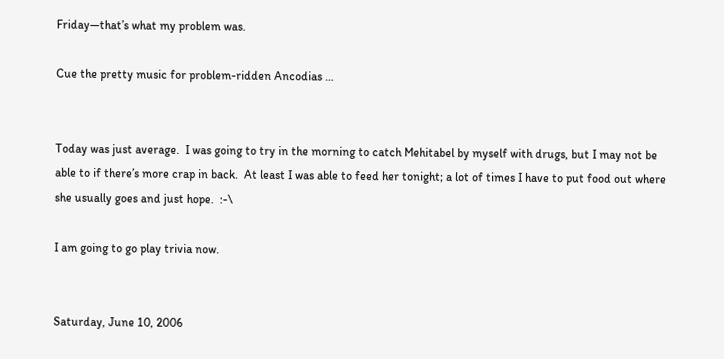Friday—that’s what my problem was.

Cue the pretty music for problem-ridden Ancodias …


Today was just average.  I was going to try in the morning to catch Mehitabel by myself with drugs, but I may not be able to if there’s more crap in back.  At least I was able to feed her tonight; a lot of times I have to put food out where she usually goes and just hope.  :-\

I am going to go play trivia now.


Saturday, June 10, 2006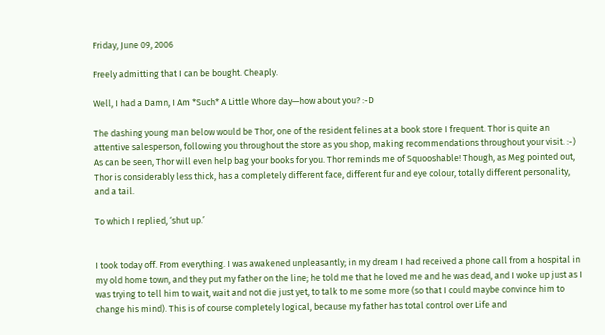Friday, June 09, 2006

Freely admitting that I can be bought. Cheaply.

Well, I had a Damn, I Am *Such* A Little Whore day—how about you? :-D

The dashing young man below would be Thor, one of the resident felines at a book store I frequent. Thor is quite an attentive salesperson, following you throughout the store as you shop, making recommendations throughout your visit. :-) As can be seen, Thor will even help bag your books for you. Thor reminds me of Squooshable! Though, as Meg pointed out, Thor is considerably less thick, has a completely different face, different fur and eye colour, totally different personality, and a tail.

To which I replied, ‘shut up.’


I took today off. From everything. I was awakened unpleasantly; in my dream I had received a phone call from a hospital in my old home town, and they put my father on the line; he told me that he loved me and he was dead, and I woke up just as I was trying to tell him to wait, wait and not die just yet, to talk to me some more (so that I could maybe convince him to change his mind). This is of course completely logical, because my father has total control over Life and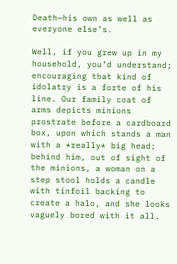Death—his own as well as everyone else’s.

Well, if you grew up in my household, you’d understand; encouraging that kind of idolatry is a forte of his line. Our family coat of arms depicts minions prostrate before a cardboard box, upon which stands a man with a *really* big head; behind him, out of sight of the minions, a woman on a step stool holds a candle with tinfoil backing to create a halo, and she looks vaguely bored with it all.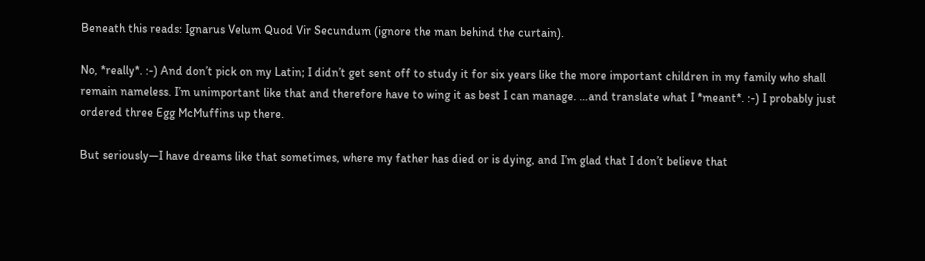Beneath this reads: Ignarus Velum Quod Vir Secundum (ignore the man behind the curtain).

No, *really*. :-) And don’t pick on my Latin; I didn’t get sent off to study it for six years like the more important children in my family who shall remain nameless. I’m unimportant like that and therefore have to wing it as best I can manage. …and translate what I *meant*. :-) I probably just ordered three Egg McMuffins up there.

But seriously—I have dreams like that sometimes, where my father has died or is dying, and I’m glad that I don’t believe that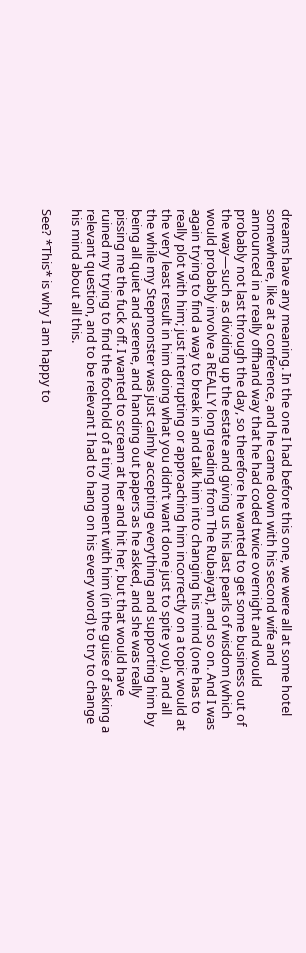dreams have any meaning. In the one I had before this one, we were all at some hotel somewhere, like at a conference, and he came down with his second wife and announced in a really offhand way that he had coded twice overnight and would probably not last through the day, so therefore he wanted to get some business out of the way—such as dividing up the estate and giving us his last pearls of wisdom (which would probably involve a REALLY long reading from The Rubaiyat), and so on. And I was again trying to find a way to break in and talk him into changing his mind (one has to really plot with him; just interrupting or approaching him incorrectly on a topic would at the very least result in him doing what you didn’t want done just to spite you), and all the while my Stepmonster was just calmly accepting everything and supporting him by being all quiet and serene, and handing out papers as he asked, and she was really pissing me the fuck off. I wanted to scream at her and hit her, but that would have ruined my trying to find the foothold of a tiny moment with him (in the guise of asking a relevant question, and to be relevant I had to hang on his every word) to try to change his mind about all this.

See? *This* is why I am happy to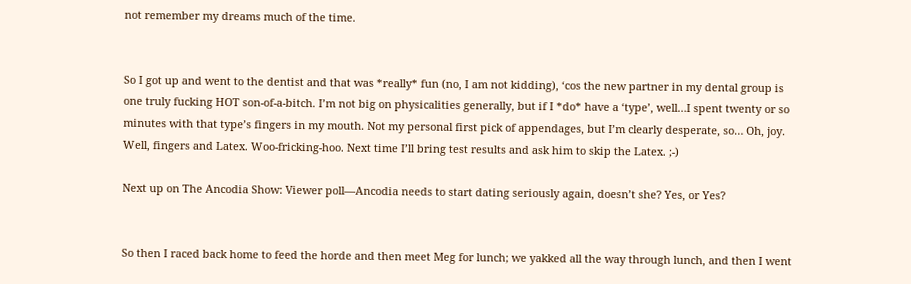not remember my dreams much of the time.


So I got up and went to the dentist and that was *really* fun (no, I am not kidding), ‘cos the new partner in my dental group is one truly fucking HOT son-of-a-bitch. I’m not big on physicalities generally, but if I *do* have a ‘type’, well…I spent twenty or so minutes with that type’s fingers in my mouth. Not my personal first pick of appendages, but I’m clearly desperate, so… Oh, joy. Well, fingers and Latex. Woo-fricking-hoo. Next time I’ll bring test results and ask him to skip the Latex. ;-)

Next up on The Ancodia Show: Viewer poll—Ancodia needs to start dating seriously again, doesn’t she? Yes, or Yes?


So then I raced back home to feed the horde and then meet Meg for lunch; we yakked all the way through lunch, and then I went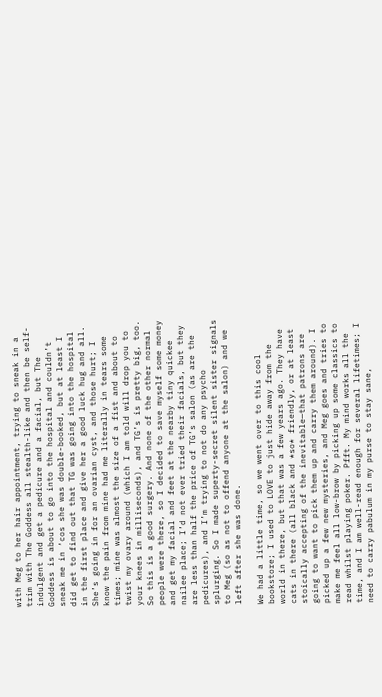with Meg to her hair appointment, trying to sneak in a trim with The Goddess all stealth-like and then be self-indulgent and get a pedicure and a facial, but The Goddess is about to go into the hospital and couldn’t sneak me in ‘cos she was double-booked, but at least I did get to find out that TG was going into the hospital in the first place and give her a good luck hug and all. She’s going in for an ovarian cyst, and those hurt; I know the pain from mine had me literally in tears some times; mine was almost the size of a fist and about to twist my ovary around (which I am told will drop you to your knees in milliseconds), and TG’s is pretty big, too. So this is a good surgery. And none of the other normal people were there, so I decided to save myself some money and get my facial and feet at the nearby tiny quickee nailee place; I’d not ever tried their facials, but they are less than half the price of TG’s salon (as are the pedicures), and I’m trying to not do any psycho splurging. So I made superty-secret silent sister signals to Meg (so as not to offend anyone at the salon) and we left after she was done.

We had a little time, so we went over to this cool bookstore; I used to LOVE to just hide away from the world in there, but that was a few years ago. They have cats in there (all black and *so* friendly, or at least stoically accepting of the inevitable—that patrons are going to want to pick them up and carry them around). I picked up a few new mysteries, and Meg goes and tries to make me feel all low-brow by picking up some classics to read whilst playing poker. Pfft. My mind works all the time, and I am well-read enough for several lifetimes; I need to carry pabulum in my purse to stay sane,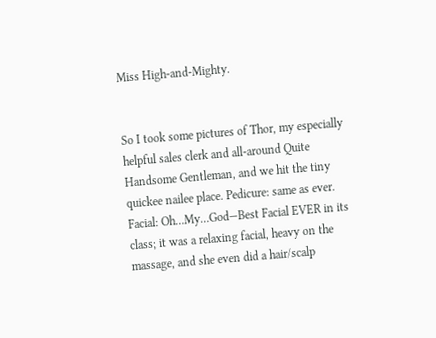Miss High-and-Mighty.


So I took some pictures of Thor, my especially helpful sales clerk and all-around Quite Handsome Gentleman, and we hit the tiny quickee nailee place. Pedicure: same as ever. Facial: Oh…My…God—Best Facial EVER in its class; it was a relaxing facial, heavy on the massage, and she even did a hair/scalp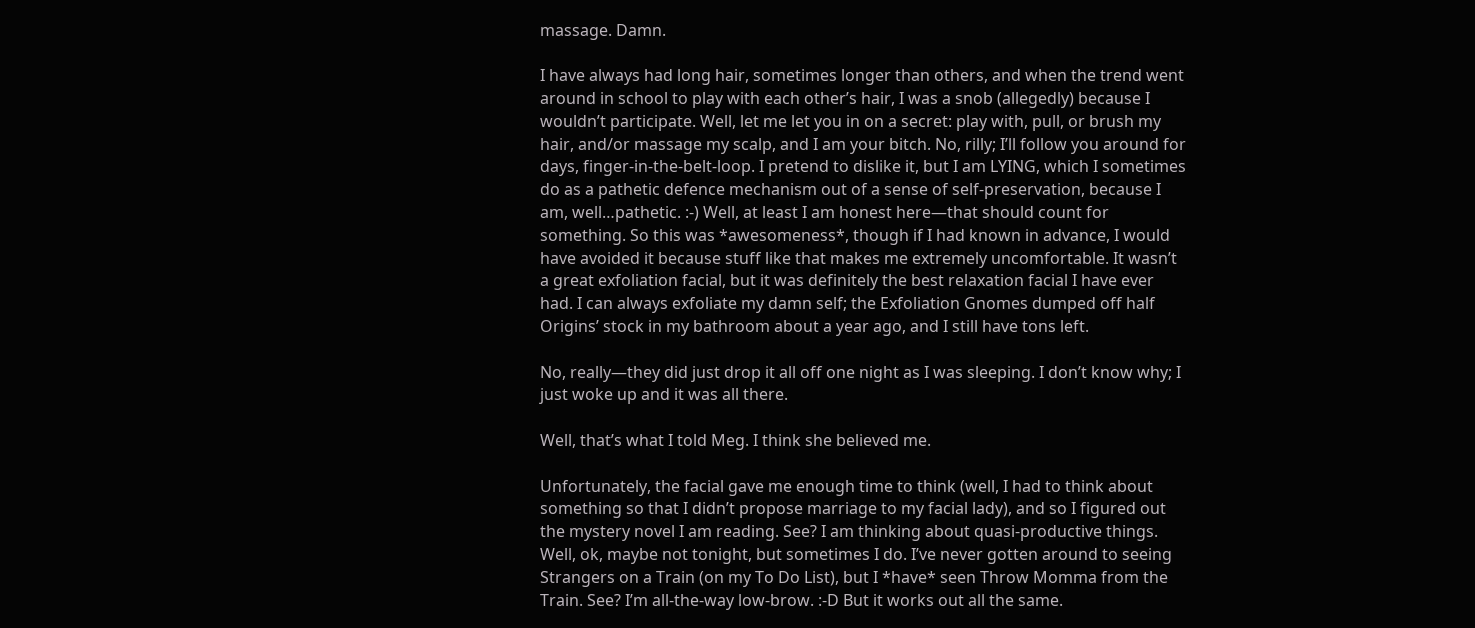massage. Damn.

I have always had long hair, sometimes longer than others, and when the trend went around in school to play with each other’s hair, I was a snob (allegedly) because I wouldn’t participate. Well, let me let you in on a secret: play with, pull, or brush my hair, and/or massage my scalp, and I am your bitch. No, rilly; I’ll follow you around for days, finger-in-the-belt-loop. I pretend to dislike it, but I am LYING, which I sometimes do as a pathetic defence mechanism out of a sense of self-preservation, because I am, well…pathetic. :-) Well, at least I am honest here—that should count for something. So this was *awesomeness*, though if I had known in advance, I would have avoided it because stuff like that makes me extremely uncomfortable. It wasn’t a great exfoliation facial, but it was definitely the best relaxation facial I have ever had. I can always exfoliate my damn self; the Exfoliation Gnomes dumped off half Origins’ stock in my bathroom about a year ago, and I still have tons left.

No, really—they did just drop it all off one night as I was sleeping. I don’t know why; I just woke up and it was all there.

Well, that’s what I told Meg. I think she believed me.

Unfortunately, the facial gave me enough time to think (well, I had to think about something so that I didn’t propose marriage to my facial lady), and so I figured out the mystery novel I am reading. See? I am thinking about quasi-productive things. Well, ok, maybe not tonight, but sometimes I do. I’ve never gotten around to seeing Strangers on a Train (on my To Do List), but I *have* seen Throw Momma from the Train. See? I’m all-the-way low-brow. :-D But it works out all the same.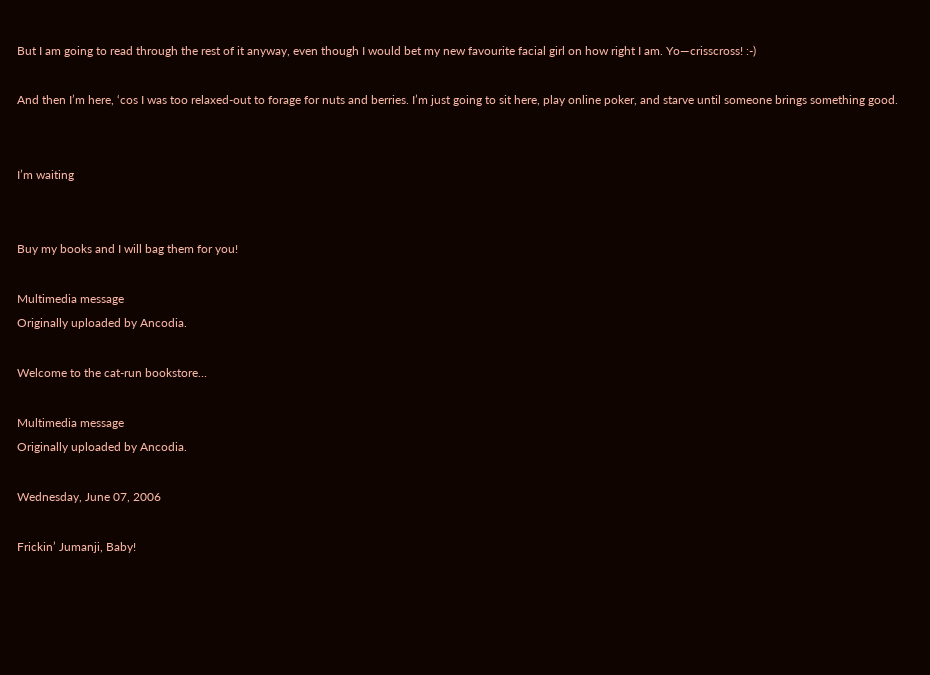But I am going to read through the rest of it anyway, even though I would bet my new favourite facial girl on how right I am. Yo—crisscross! :-)

And then I’m here, ‘cos I was too relaxed-out to forage for nuts and berries. I’m just going to sit here, play online poker, and starve until someone brings something good.


I’m waiting


Buy my books and I will bag them for you!

Multimedia message
Originally uploaded by Ancodia.

Welcome to the cat-run bookstore...

Multimedia message
Originally uploaded by Ancodia.

Wednesday, June 07, 2006

Frickin’ Jumanji, Baby!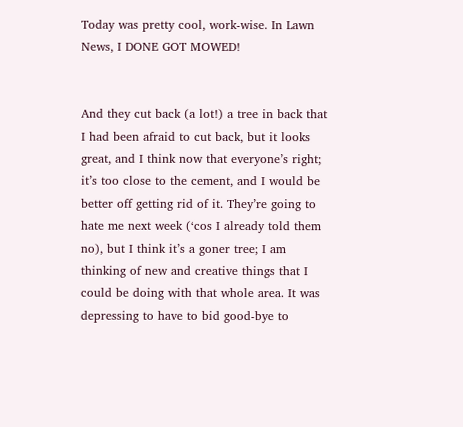Today was pretty cool, work-wise. In Lawn News, I DONE GOT MOWED!


And they cut back (a lot!) a tree in back that I had been afraid to cut back, but it looks great, and I think now that everyone’s right; it’s too close to the cement, and I would be better off getting rid of it. They’re going to hate me next week (‘cos I already told them no), but I think it’s a goner tree; I am thinking of new and creative things that I could be doing with that whole area. It was depressing to have to bid good-bye to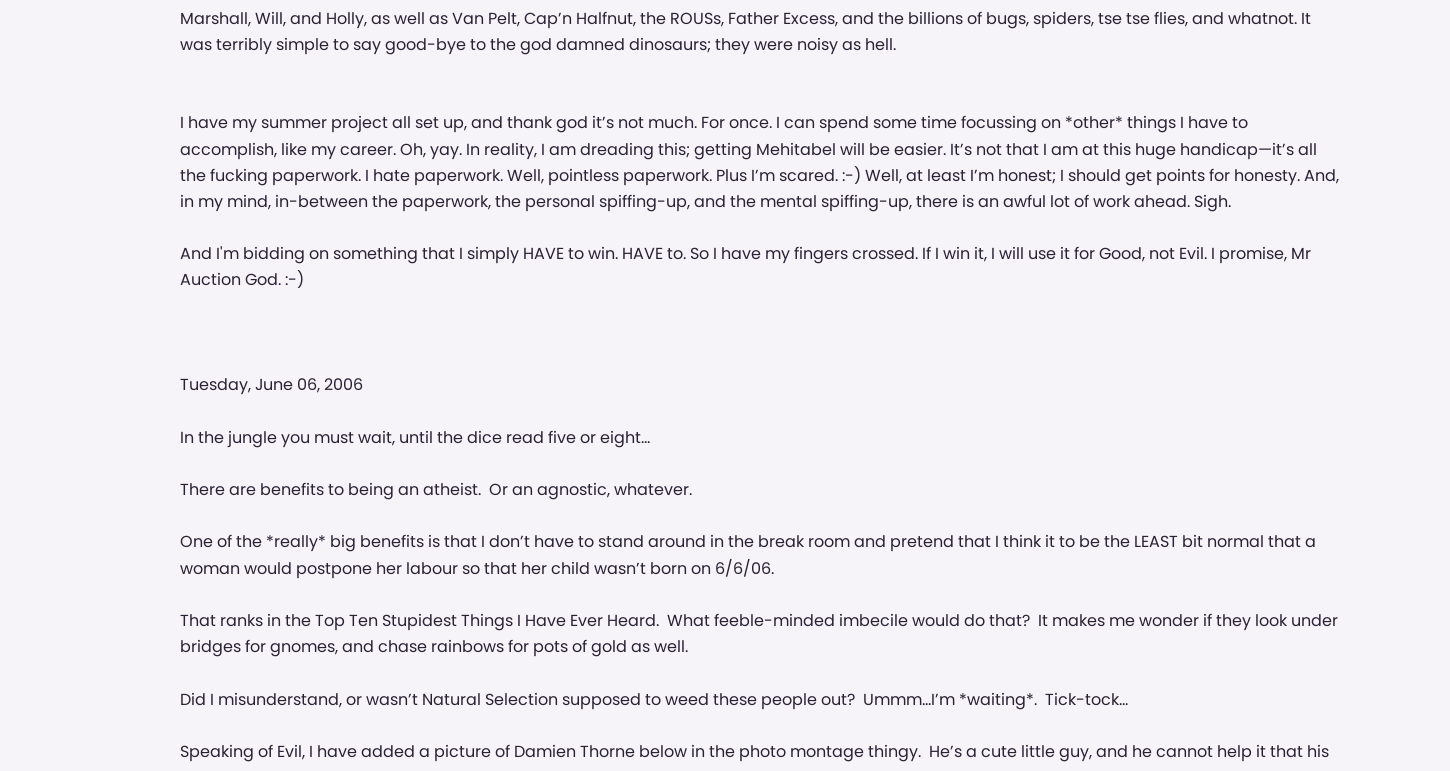Marshall, Will, and Holly, as well as Van Pelt, Cap’n Halfnut, the ROUSs, Father Excess, and the billions of bugs, spiders, tse tse flies, and whatnot. It was terribly simple to say good-bye to the god damned dinosaurs; they were noisy as hell.


I have my summer project all set up, and thank god it’s not much. For once. I can spend some time focussing on *other* things I have to accomplish, like my career. Oh, yay. In reality, I am dreading this; getting Mehitabel will be easier. It’s not that I am at this huge handicap—it’s all the fucking paperwork. I hate paperwork. Well, pointless paperwork. Plus I’m scared. :-) Well, at least I’m honest; I should get points for honesty. And, in my mind, in-between the paperwork, the personal spiffing-up, and the mental spiffing-up, there is an awful lot of work ahead. Sigh.

And I'm bidding on something that I simply HAVE to win. HAVE to. So I have my fingers crossed. If I win it, I will use it for Good, not Evil. I promise, Mr Auction God. :-)



Tuesday, June 06, 2006

In the jungle you must wait, until the dice read five or eight…

There are benefits to being an atheist.  Or an agnostic, whatever.

One of the *really* big benefits is that I don’t have to stand around in the break room and pretend that I think it to be the LEAST bit normal that a woman would postpone her labour so that her child wasn’t born on 6/6/06.

That ranks in the Top Ten Stupidest Things I Have Ever Heard.  What feeble-minded imbecile would do that?  It makes me wonder if they look under bridges for gnomes, and chase rainbows for pots of gold as well.

Did I misunderstand, or wasn’t Natural Selection supposed to weed these people out?  Ummm…I’m *waiting*.  Tick-tock…

Speaking of Evil, I have added a picture of Damien Thorne below in the photo montage thingy.  He’s a cute little guy, and he cannot help it that his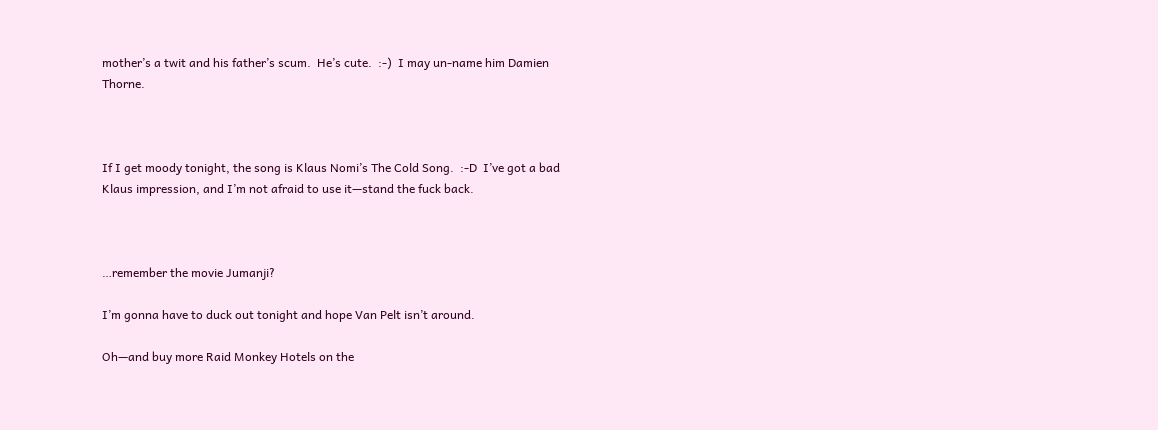mother’s a twit and his father’s scum.  He’s cute.  :-)  I may un-name him Damien Thorne.



If I get moody tonight, the song is Klaus Nomi’s The Cold Song.  :-D  I’ve got a bad Klaus impression, and I’m not afraid to use it—stand the fuck back.



…remember the movie Jumanji?

I’m gonna have to duck out tonight and hope Van Pelt isn’t around.

Oh—and buy more Raid Monkey Hotels on the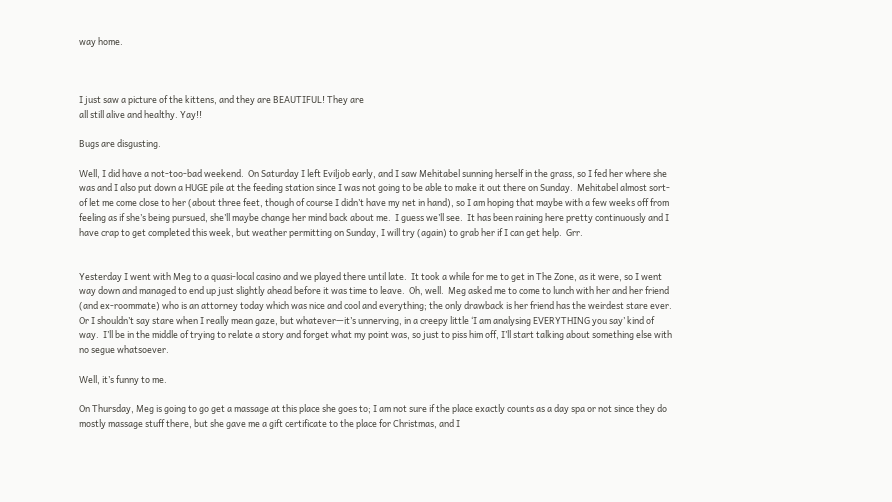way home.



I just saw a picture of the kittens, and they are BEAUTIFUL! They are
all still alive and healthy. Yay!!

Bugs are disgusting.

Well, I did have a not-too-bad weekend.  On Saturday I left Eviljob early, and I saw Mehitabel sunning herself in the grass, so I fed her where she was and I also put down a HUGE pile at the feeding station since I was not going to be able to make it out there on Sunday.  Mehitabel almost sort-of let me come close to her (about three feet, though of course I didn’t have my net in hand), so I am hoping that maybe with a few weeks off from feeling as if she’s being pursued, she’ll maybe change her mind back about me.  I guess we’ll see.  It has been raining here pretty continuously and I have crap to get completed this week, but weather permitting on Sunday, I will try (again) to grab her if I can get help.  Grr.


Yesterday I went with Meg to a quasi-local casino and we played there until late.  It took a while for me to get in The Zone, as it were, so I went way down and managed to end up just slightly ahead before it was time to leave.  Oh, well.  Meg asked me to come to lunch with her and her friend (and ex-roommate) who is an attorney today which was nice and cool and everything; the only drawback is her friend has the weirdest stare ever.  Or I shouldn’t say stare when I really mean gaze, but whatever—it’s unnerving, in a creepy little ‘I am analysing EVERYTHING you say’ kind of way.  I’ll be in the middle of trying to relate a story and forget what my point was, so just to piss him off, I’ll start talking about something else with no segue whatsoever.

Well, it’s funny to me.

On Thursday, Meg is going to go get a massage at this place she goes to; I am not sure if the place exactly counts as a day spa or not since they do mostly massage stuff there, but she gave me a gift certificate to the place for Christmas, and I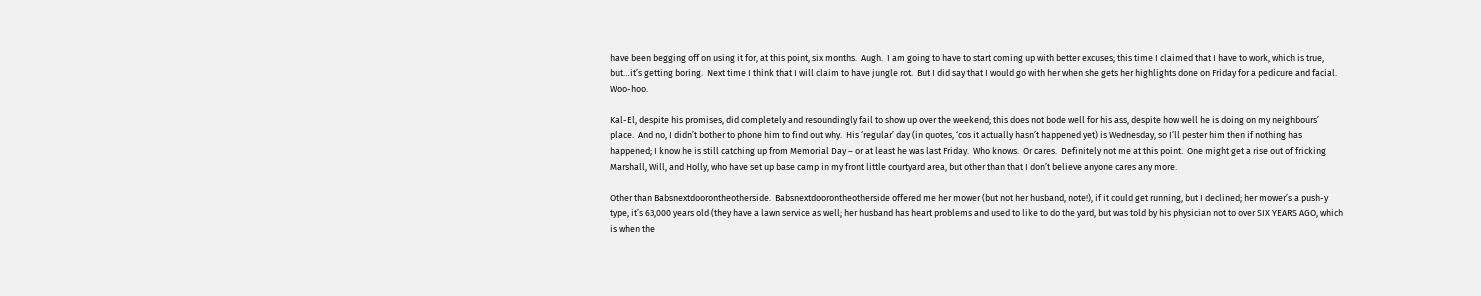have been begging off on using it for, at this point, six months.  Augh.  I am going to have to start coming up with better excuses; this time I claimed that I have to work, which is true, but…it’s getting boring.  Next time I think that I will claim to have jungle rot.  But I did say that I would go with her when she gets her highlights done on Friday for a pedicure and facial.  Woo-hoo.

Kal-El, despite his promises, did completely and resoundingly fail to show up over the weekend; this does not bode well for his ass, despite how well he is doing on my neighbours’ place.  And no, I didn’t bother to phone him to find out why.  His ‘regular’ day (in quotes, ‘cos it actually hasn’t happened yet) is Wednesday, so I’ll pester him then if nothing has happened; I know he is still catching up from Memorial Day – or at least he was last Friday.  Who knows.  Or cares.  Definitely not me at this point.  One might get a rise out of fricking Marshall, Will, and Holly, who have set up base camp in my front little courtyard area, but other than that I don’t believe anyone cares any more.

Other than Babsnextdoorontheotherside.  Babsnextdoorontheotherside offered me her mower (but not her husband, note!), if it could get running, but I declined; her mower’s a push-y type, it’s 63,000 years old (they have a lawn service as well; her husband has heart problems and used to like to do the yard, but was told by his physician not to over SIX YEARS AGO, which is when the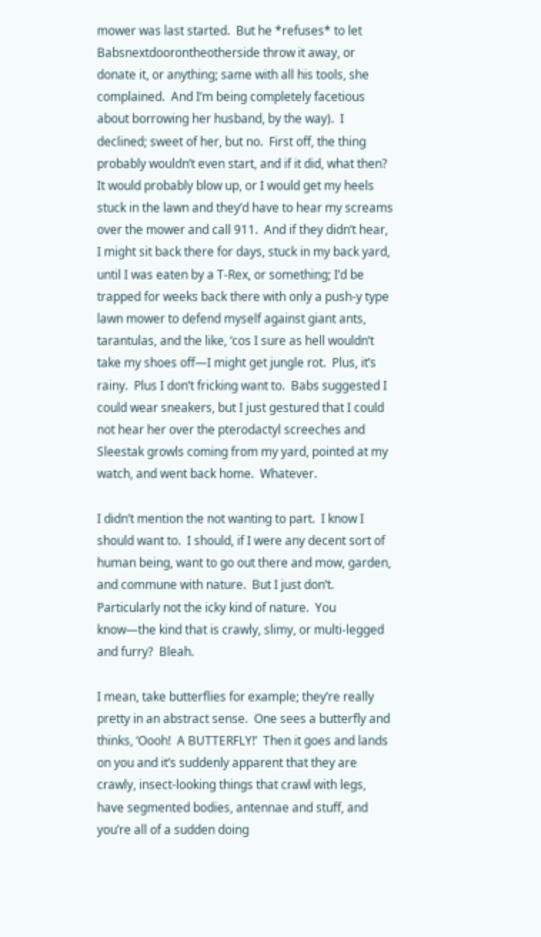mower was last started.  But he *refuses* to let Babsnextdoorontheotherside throw it away, or donate it, or anything; same with all his tools, she complained.  And I’m being completely facetious about borrowing her husband, by the way).  I declined; sweet of her, but no.  First off, the thing probably wouldn’t even start, and if it did, what then?  It would probably blow up, or I would get my heels stuck in the lawn and they’d have to hear my screams over the mower and call 911.  And if they didn’t hear, I might sit back there for days, stuck in my back yard, until I was eaten by a T-Rex, or something; I’d be trapped for weeks back there with only a push-y type lawn mower to defend myself against giant ants, tarantulas, and the like, ‘cos I sure as hell wouldn’t take my shoes off—I might get jungle rot.  Plus, it’s rainy.  Plus I don’t fricking want to.  Babs suggested I could wear sneakers, but I just gestured that I could not hear her over the pterodactyl screeches and Sleestak growls coming from my yard, pointed at my watch, and went back home.  Whatever.

I didn’t mention the not wanting to part.  I know I should want to.  I should, if I were any decent sort of human being, want to go out there and mow, garden, and commune with nature.  But I just don’t.  Particularly not the icky kind of nature.  You know—the kind that is crawly, slimy, or multi-legged and furry?  Bleah.

I mean, take butterflies for example; they’re really pretty in an abstract sense.  One sees a butterfly and thinks, ‘Oooh!  A BUTTERFLY!’  Then it goes and lands on you and it’s suddenly apparent that they are crawly, insect-looking things that crawl with legs, have segmented bodies, antennae and stuff, and you’re all of a sudden doing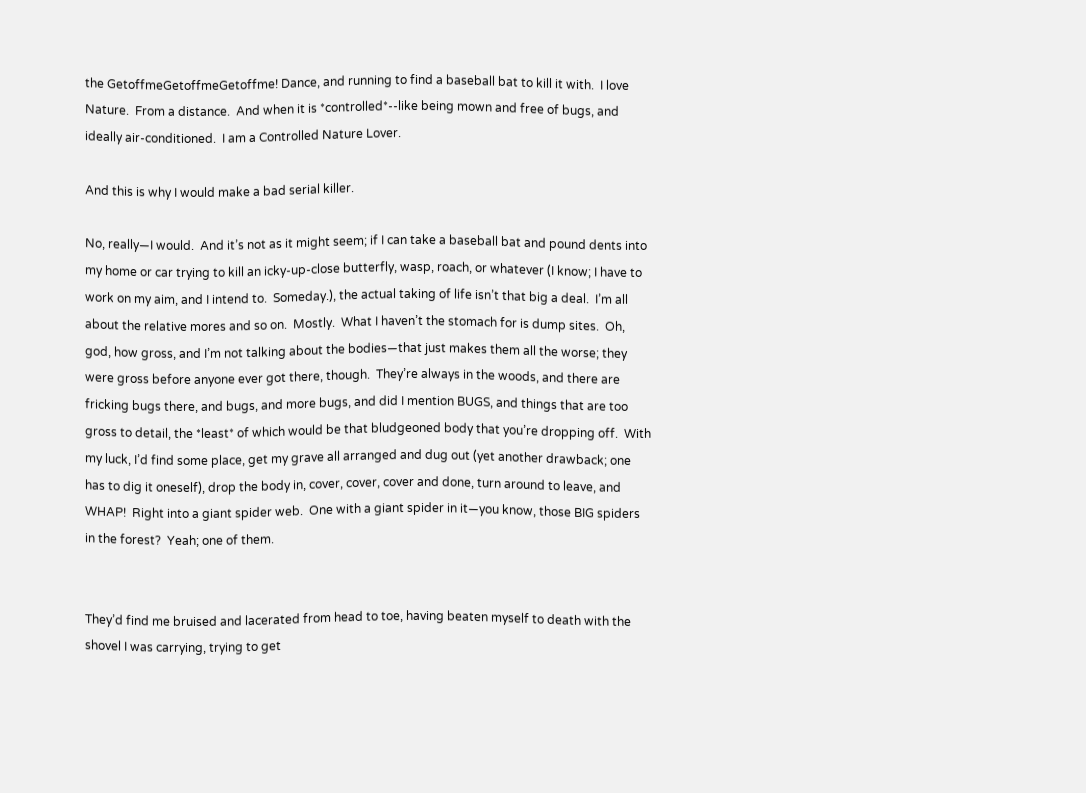the GetoffmeGetoffmeGetoffme! Dance, and running to find a baseball bat to kill it with.  I love Nature.  From a distance.  And when it is *controlled*--like being mown and free of bugs, and ideally air-conditioned.  I am a Controlled Nature Lover.

And this is why I would make a bad serial killer.

No, really—I would.  And it’s not as it might seem; if I can take a baseball bat and pound dents into my home or car trying to kill an icky-up-close butterfly, wasp, roach, or whatever (I know; I have to work on my aim, and I intend to.  Someday.), the actual taking of life isn’t that big a deal.  I’m all about the relative mores and so on.  Mostly.  What I haven’t the stomach for is dump sites.  Oh, god, how gross, and I’m not talking about the bodies—that just makes them all the worse; they were gross before anyone ever got there, though.  They’re always in the woods, and there are fricking bugs there, and bugs, and more bugs, and did I mention BUGS, and things that are too gross to detail, the *least* of which would be that bludgeoned body that you’re dropping off.  With my luck, I’d find some place, get my grave all arranged and dug out (yet another drawback; one has to dig it oneself), drop the body in, cover, cover, cover and done, turn around to leave, and WHAP!  Right into a giant spider web.  One with a giant spider in it—you know, those BIG spiders in the forest?  Yeah; one of them.


They’d find me bruised and lacerated from head to toe, having beaten myself to death with the shovel I was carrying, trying to get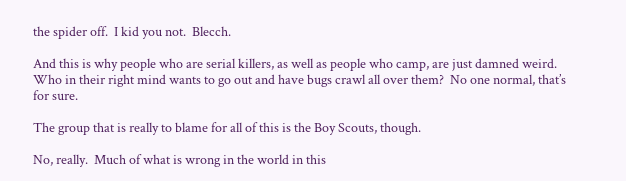the spider off.  I kid you not.  Blecch.

And this is why people who are serial killers, as well as people who camp, are just damned weird.  Who in their right mind wants to go out and have bugs crawl all over them?  No one normal, that’s for sure.

The group that is really to blame for all of this is the Boy Scouts, though.

No, really.  Much of what is wrong in the world in this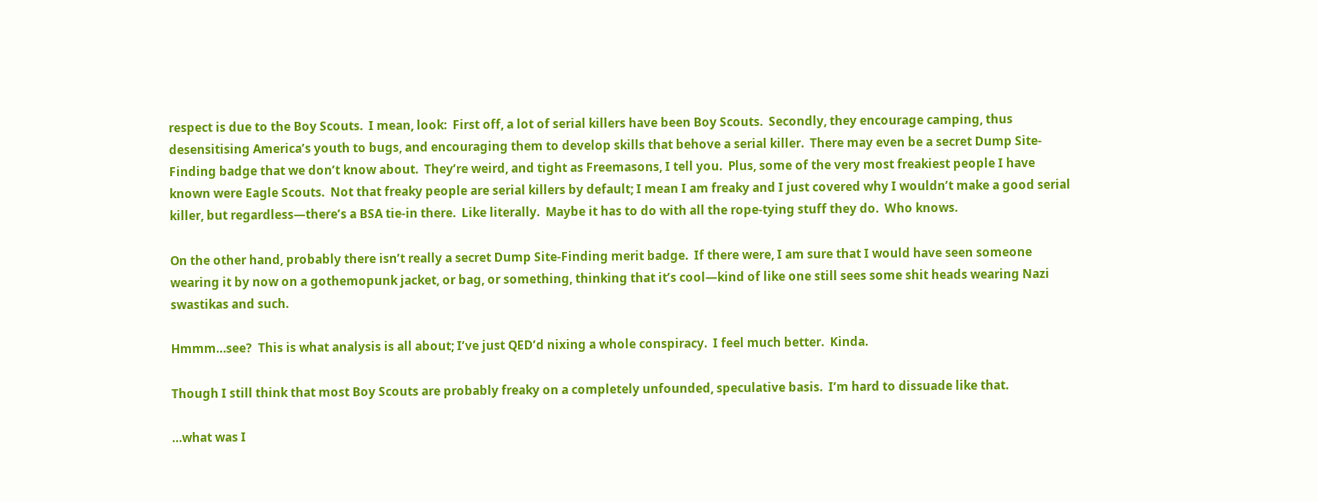respect is due to the Boy Scouts.  I mean, look:  First off, a lot of serial killers have been Boy Scouts.  Secondly, they encourage camping, thus desensitising America’s youth to bugs, and encouraging them to develop skills that behove a serial killer.  There may even be a secret Dump Site-Finding badge that we don’t know about.  They’re weird, and tight as Freemasons, I tell you.  Plus, some of the very most freakiest people I have known were Eagle Scouts.  Not that freaky people are serial killers by default; I mean I am freaky and I just covered why I wouldn’t make a good serial killer, but regardless—there’s a BSA tie-in there.  Like literally.  Maybe it has to do with all the rope-tying stuff they do.  Who knows.

On the other hand, probably there isn’t really a secret Dump Site-Finding merit badge.  If there were, I am sure that I would have seen someone wearing it by now on a gothemopunk jacket, or bag, or something, thinking that it’s cool—kind of like one still sees some shit heads wearing Nazi swastikas and such.

Hmmm…see?  This is what analysis is all about; I’ve just QED’d nixing a whole conspiracy.  I feel much better.  Kinda.

Though I still think that most Boy Scouts are probably freaky on a completely unfounded, speculative basis.  I’m hard to dissuade like that.

…what was I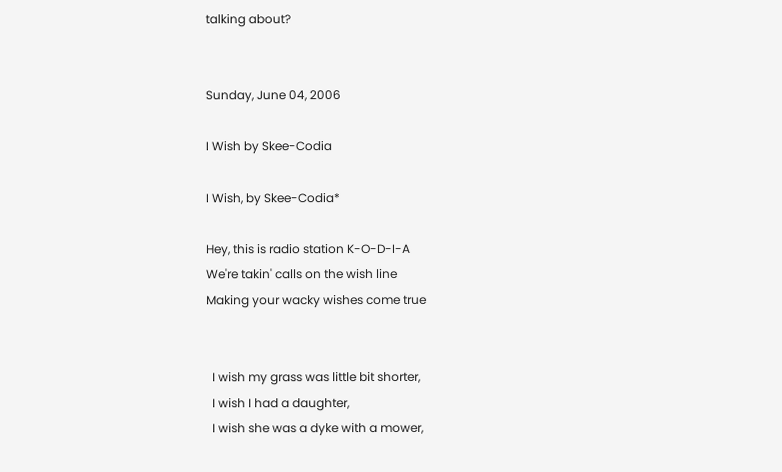talking about?


Sunday, June 04, 2006

I Wish by Skee-Codia

I Wish, by Skee-Codia*

Hey, this is radio station K-O-D-I-A
We're takin' calls on the wish line
Making your wacky wishes come true


  I wish my grass was little bit shorter,
  I wish I had a daughter,
  I wish she was a dyke with a mower,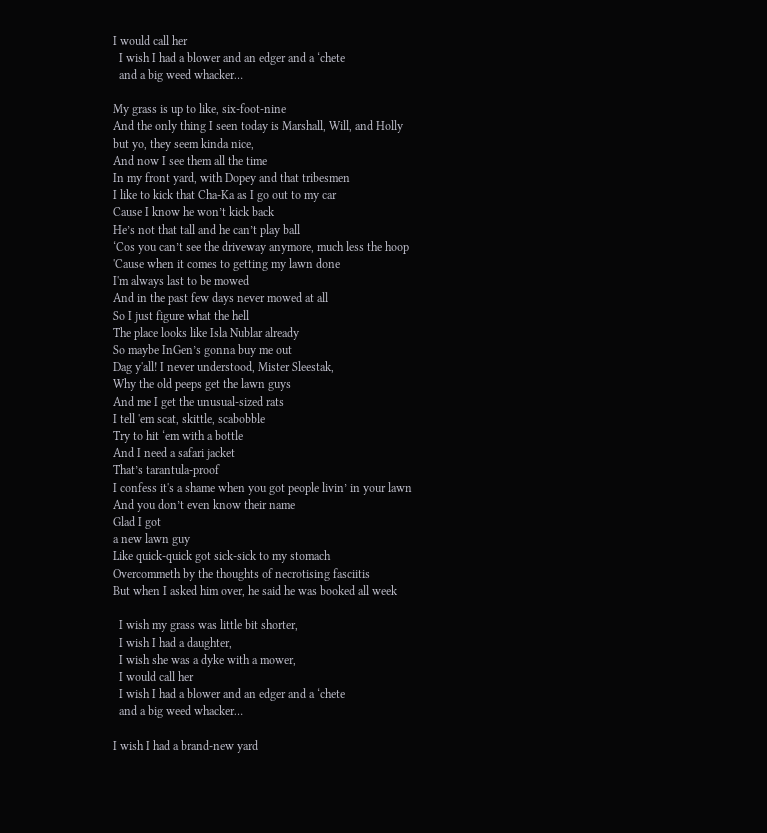I would call her
  I wish I had a blower and an edger and a ‘chete
  and a big weed whacker…

My grass is up to like, six-foot-nine
And the only thing I seen today is Marshall, Will, and Holly
but yo, they seem kinda nice,
And now I see them all the time
In my front yard, with Dopey and that tribesmen
I like to kick that Cha-Ka as I go out to my car
Cause I know he won’t kick back
He’s not that tall and he can’t play ball
‘Cos you can’t see the driveway anymore, much less the hoop
'Cause when it comes to getting my lawn done
I'm always last to be mowed
And in the past few days never mowed at all
So I just figure what the hell
The place looks like Isla Nublar already
So maybe InGen’s gonna buy me out
Dag y'all! I never understood, Mister Sleestak,
Why the old peeps get the lawn guys
And me I get the unusual-sized rats
I tell 'em scat, skittle, scabobble
Try to hit ‘em with a bottle
And I need a safari jacket
That’s tarantula-proof
I confess it's a shame when you got people livin’ in your lawn
And you don’t even know their name
Glad I got
a new lawn guy
Like quick-quick got sick-sick to my stomach
Overcommeth by the thoughts of necrotising fasciitis
But when I asked him over, he said he was booked all week

  I wish my grass was little bit shorter,
  I wish I had a daughter,
  I wish she was a dyke with a mower,
  I would call her
  I wish I had a blower and an edger and a ‘chete
  and a big weed whacker…

I wish I had a brand-new yard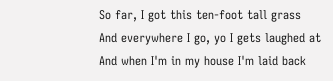So far, I got this ten-foot tall grass
And everywhere I go, yo I gets laughed at
And when I'm in my house I'm laid back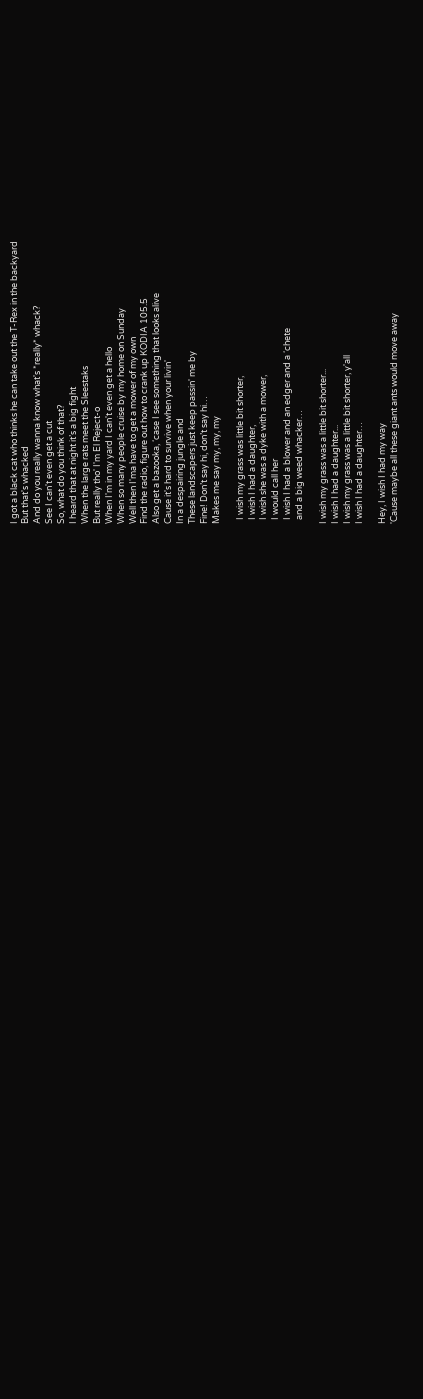I got a black cat who thinks he can take out the T-Rex in the backyard
But that's whacked
And do you really wanna know what's *really* whack?
See I can't even get a cut
So, what do you think of that?
I heard that at night it’s a big fight
When the large rats meet the Sleestaks
But really tho' I'm El Reject-o
When I'm in my yard I can't even get a hello
When so many people cruise by my home on Sunday
Well then I'ma have to get a mower of my own
Find the radio, figure out how to crank up KODIA 105.5
Also get a bazooka, ‘case I see something that looks alive
Cause it's hard to survive when your livin'
In a despairing jungle and
These landscapers just keep passin' me by
Fine! Don’t say hi, don’t say hi…
Makes me say my, my, my

  I wish my grass was little bit shorter,
  I wish I had a daughter,
  I wish she was a dyke with a mower,
  I would call her
  I wish I had a blower and an edger and a ‘chete
  and a big weed whacker…

I wish my grass was a little bit shorter...
I wish I had a daughter...
I wish my grass was a little bit shorter, y'all
I wish I had a daughter…

Hey, I wish I had my way
'Cause maybe all these giant ants would move away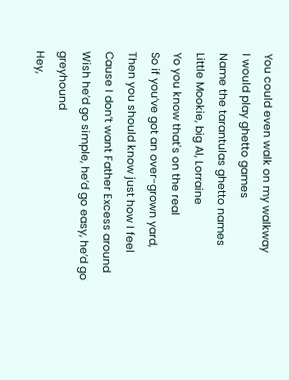You could even walk on my walkway
I would play ghetto games
Name the tarantulas ghetto names
Little Mookie, big Al, Lorraine
Yo you know that's on the real
So if you’ve got an over-grown yard,
Then you should know just how I feel
Cause I don’t want Father Excess around
Wish he’d go simple, he’d go easy, he’d go greyhound
Hey,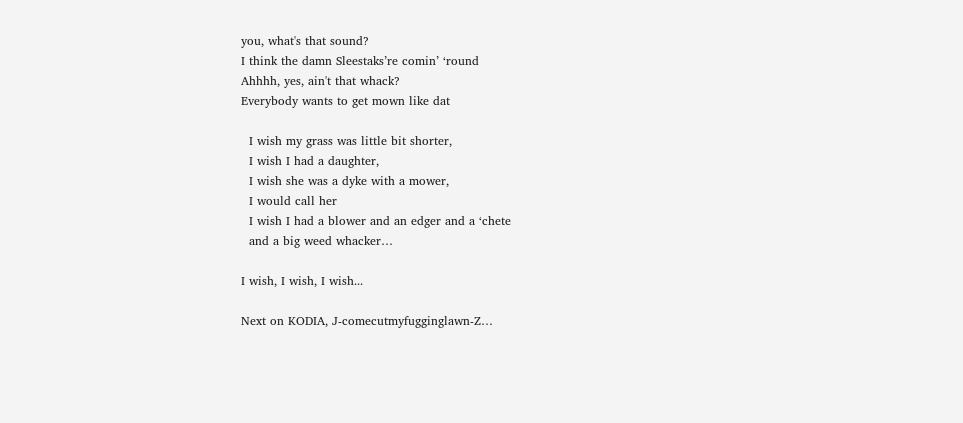you, what's that sound?
I think the damn Sleestaks’re comin’ ‘round
Ahhhh, yes, ain't that whack?
Everybody wants to get mown like dat

  I wish my grass was little bit shorter,
  I wish I had a daughter,
  I wish she was a dyke with a mower,
  I would call her
  I wish I had a blower and an edger and a ‘chete
  and a big weed whacker…

I wish, I wish, I wish...

Next on KODIA, J-comecutmyfugginglawn-Z…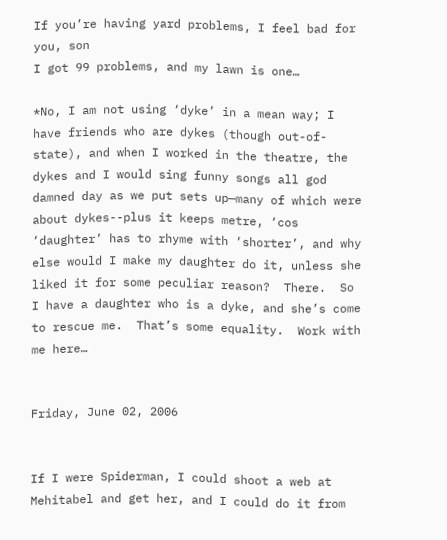If you’re having yard problems, I feel bad for you, son
I got 99 problems, and my lawn is one…

*No, I am not using ‘dyke’ in a mean way; I have friends who are dykes (though out-of-state), and when I worked in the theatre, the dykes and I would sing funny songs all god damned day as we put sets up—many of which were about dykes--plus it keeps metre, ‘cos ‘daughter’ has to rhyme with ‘shorter’, and why else would I make my daughter do it, unless she liked it for some peculiar reason?  There.  So I have a daughter who is a dyke, and she’s come to rescue me.  That’s some equality.  Work with me here…


Friday, June 02, 2006


If I were Spiderman, I could shoot a web at Mehitabel and get her, and I could do it from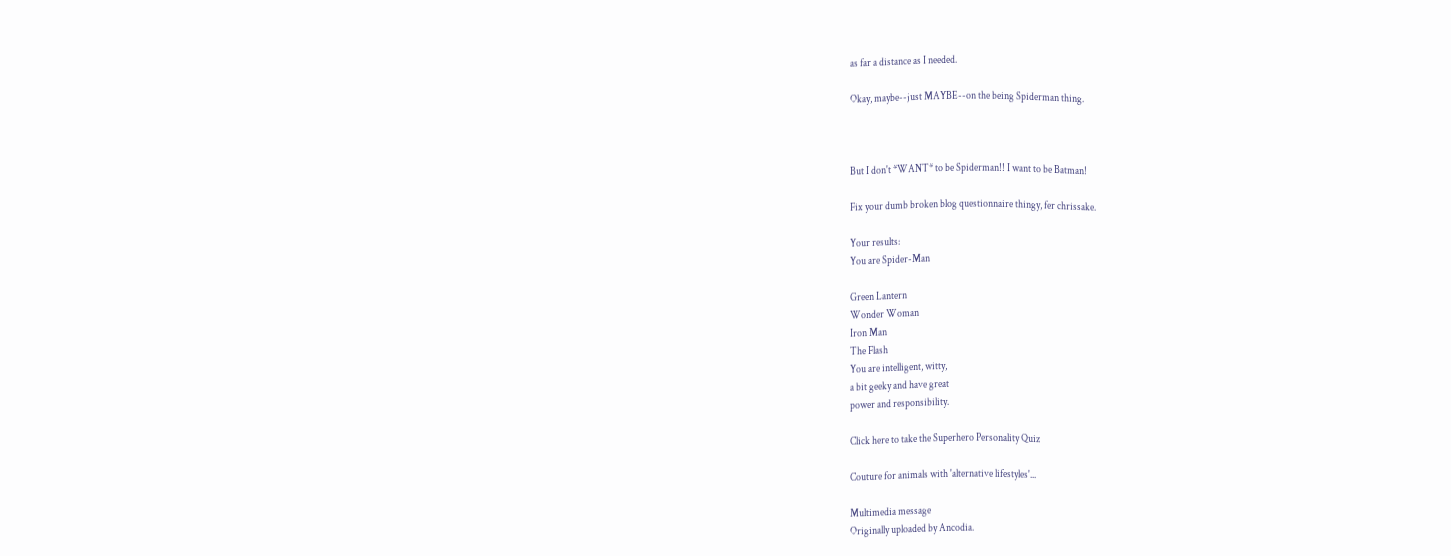as far a distance as I needed.

Okay, maybe--just MAYBE--on the being Spiderman thing.



But I don't *WANT* to be Spiderman!! I want to be Batman!

Fix your dumb broken blog questionnaire thingy, fer chrissake.

Your results:
You are Spider-Man

Green Lantern
Wonder Woman
Iron Man
The Flash
You are intelligent, witty,
a bit geeky and have great
power and responsibility.

Click here to take the Superhero Personality Quiz

Couture for animals with 'alternative lifestyles'...

Multimedia message
Originally uploaded by Ancodia.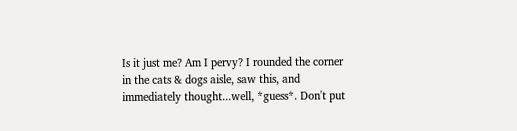Is it just me? Am I pervy? I rounded the corner in the cats & dogs aisle, saw this, and immediately thought...well, *guess*. Don't put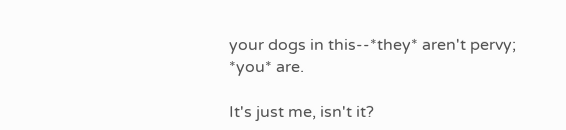your dogs in this--*they* aren't pervy; *you* are.

It's just me, isn't it?